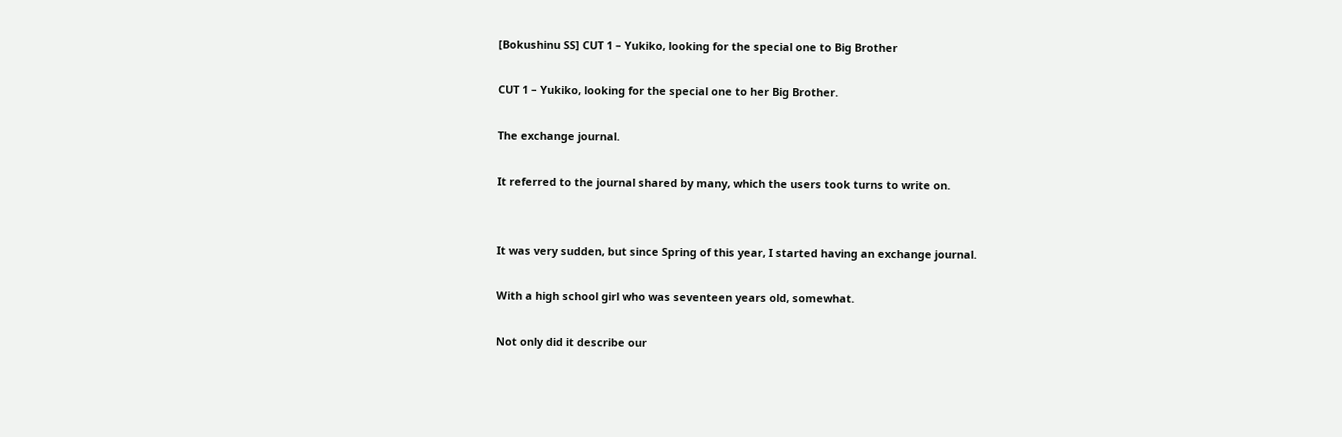[Bokushinu SS] CUT 1 – Yukiko, looking for the special one to Big Brother

CUT 1 – Yukiko, looking for the special one to her Big Brother.

The exchange journal.

It referred to the journal shared by many, which the users took turns to write on.


It was very sudden, but since Spring of this year, I started having an exchange journal.

With a high school girl who was seventeen years old, somewhat.

Not only did it describe our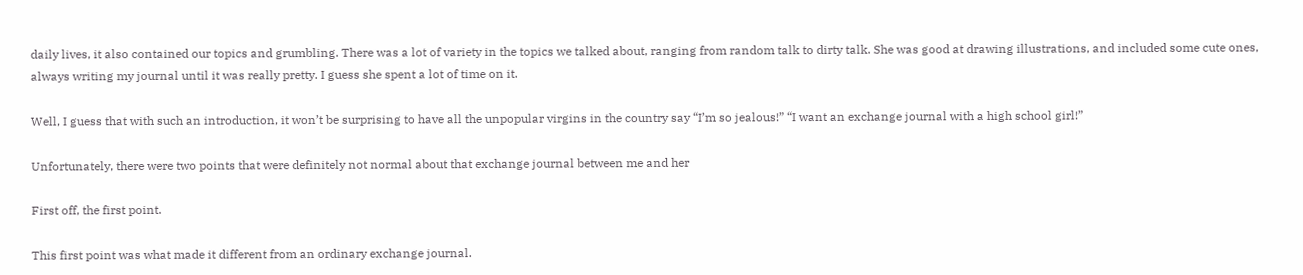daily lives, it also contained our topics and grumbling. There was a lot of variety in the topics we talked about, ranging from random talk to dirty talk. She was good at drawing illustrations, and included some cute ones, always writing my journal until it was really pretty. I guess she spent a lot of time on it.

Well, I guess that with such an introduction, it won’t be surprising to have all the unpopular virgins in the country say “I’m so jealous!” “I want an exchange journal with a high school girl!”

Unfortunately, there were two points that were definitely not normal about that exchange journal between me and her

First off, the first point.

This first point was what made it different from an ordinary exchange journal.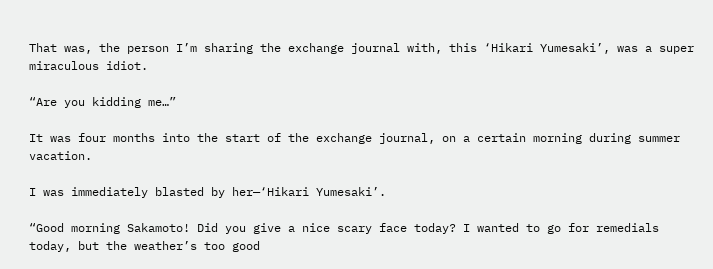That was, the person I’m sharing the exchange journal with, this ‘Hikari Yumesaki’, was a super miraculous idiot.

“Are you kidding me…”

It was four months into the start of the exchange journal, on a certain morning during summer vacation.

I was immediately blasted by her—‘Hikari Yumesaki’.

“Good morning Sakamoto! Did you give a nice scary face today? I wanted to go for remedials today, but the weather’s too good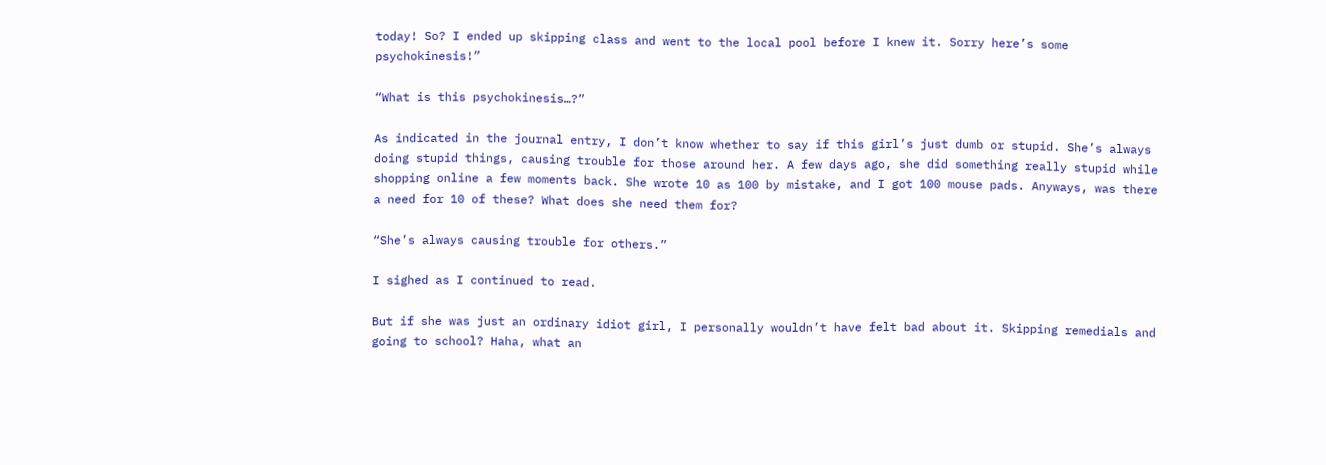today! So? I ended up skipping class and went to the local pool before I knew it. Sorry here’s some psychokinesis!”

“What is this psychokinesis…?”

As indicated in the journal entry, I don’t know whether to say if this girl’s just dumb or stupid. She’s always doing stupid things, causing trouble for those around her. A few days ago, she did something really stupid while shopping online a few moments back. She wrote 10 as 100 by mistake, and I got 100 mouse pads. Anyways, was there a need for 10 of these? What does she need them for?

“She’s always causing trouble for others.”

I sighed as I continued to read.

But if she was just an ordinary idiot girl, I personally wouldn’t have felt bad about it. Skipping remedials and going to school? Haha, what an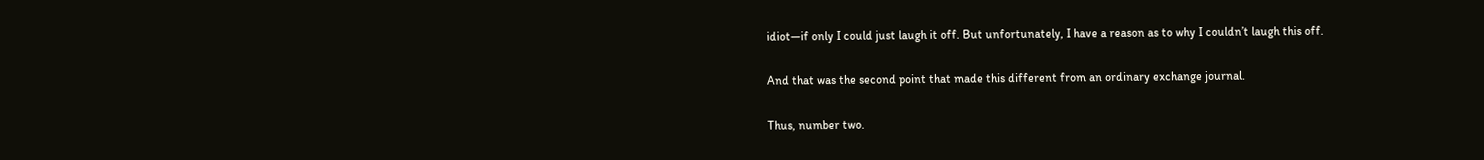idiot—if only I could just laugh it off. But unfortunately, I have a reason as to why I couldn’t laugh this off.

And that was the second point that made this different from an ordinary exchange journal.

Thus, number two.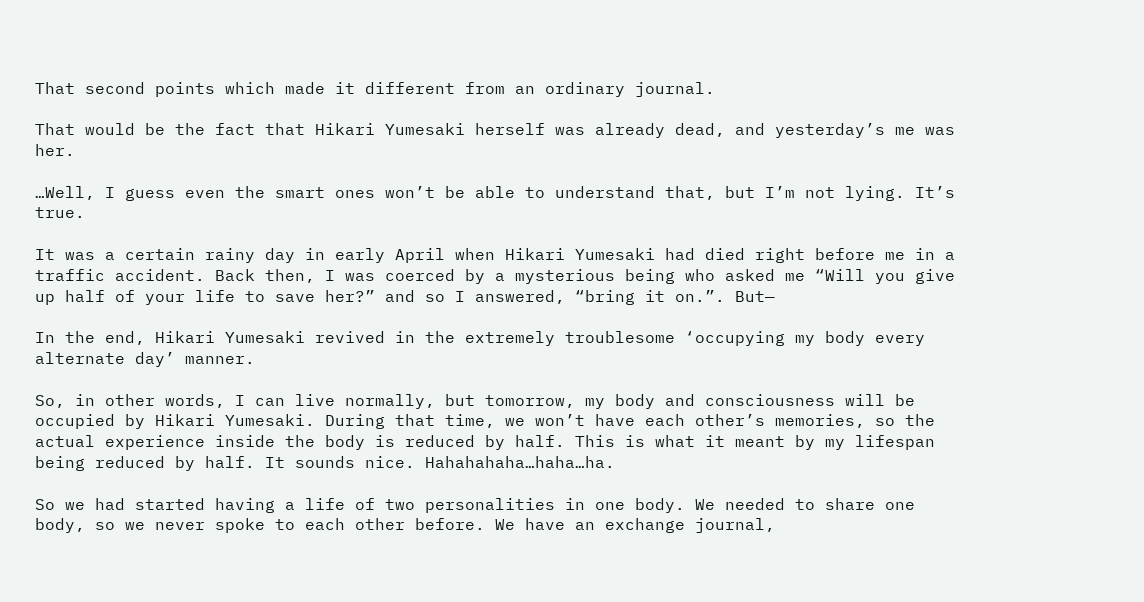That second points which made it different from an ordinary journal.

That would be the fact that Hikari Yumesaki herself was already dead, and yesterday’s me was her.

…Well, I guess even the smart ones won’t be able to understand that, but I’m not lying. It’s true.

It was a certain rainy day in early April when Hikari Yumesaki had died right before me in a traffic accident. Back then, I was coerced by a mysterious being who asked me “Will you give up half of your life to save her?” and so I answered, “bring it on.”. But—

In the end, Hikari Yumesaki revived in the extremely troublesome ‘occupying my body every alternate day’ manner.

So, in other words, I can live normally, but tomorrow, my body and consciousness will be occupied by Hikari Yumesaki. During that time, we won’t have each other’s memories, so the actual experience inside the body is reduced by half. This is what it meant by my lifespan being reduced by half. It sounds nice. Hahahahaha…haha…ha.

So we had started having a life of two personalities in one body. We needed to share one body, so we never spoke to each other before. We have an exchange journal,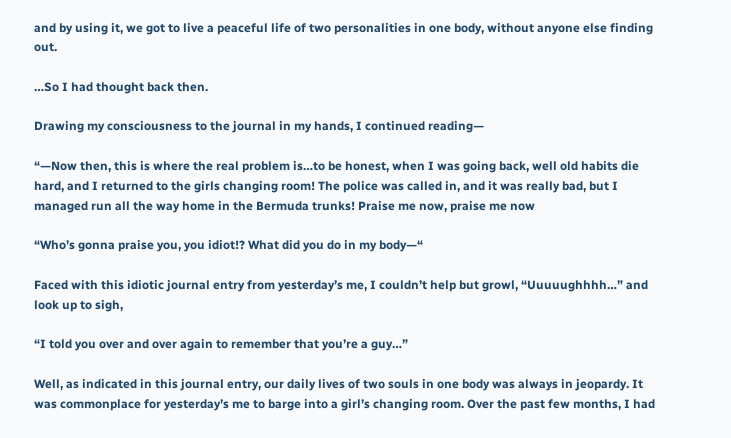and by using it, we got to live a peaceful life of two personalities in one body, without anyone else finding out.

…So I had thought back then.

Drawing my consciousness to the journal in my hands, I continued reading—

“—Now then, this is where the real problem is…to be honest, when I was going back, well old habits die hard, and I returned to the girls changing room! The police was called in, and it was really bad, but I managed run all the way home in the Bermuda trunks! Praise me now, praise me now

“Who’s gonna praise you, you idiot!? What did you do in my body—“

Faced with this idiotic journal entry from yesterday’s me, I couldn’t help but growl, “Uuuuughhhh…” and look up to sigh,

“I told you over and over again to remember that you’re a guy…”

Well, as indicated in this journal entry, our daily lives of two souls in one body was always in jeopardy. It was commonplace for yesterday’s me to barge into a girl’s changing room. Over the past few months, I had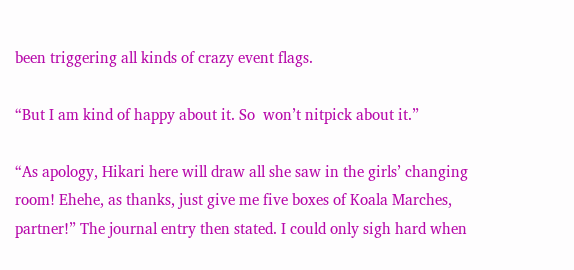been triggering all kinds of crazy event flags.

“But I am kind of happy about it. So  won’t nitpick about it.”

“As apology, Hikari here will draw all she saw in the girls’ changing room! Ehehe, as thanks, just give me five boxes of Koala Marches, partner!” The journal entry then stated. I could only sigh hard when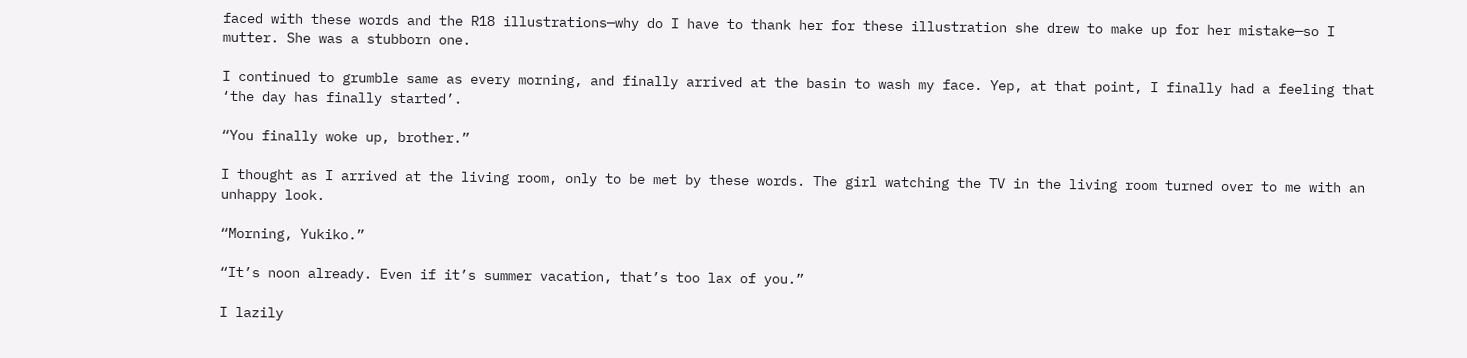faced with these words and the R18 illustrations—why do I have to thank her for these illustration she drew to make up for her mistake—so I mutter. She was a stubborn one.

I continued to grumble same as every morning, and finally arrived at the basin to wash my face. Yep, at that point, I finally had a feeling that ‘the day has finally started’.

“You finally woke up, brother.”

I thought as I arrived at the living room, only to be met by these words. The girl watching the TV in the living room turned over to me with an unhappy look.

“Morning, Yukiko.”

“It’s noon already. Even if it’s summer vacation, that’s too lax of you.”

I lazily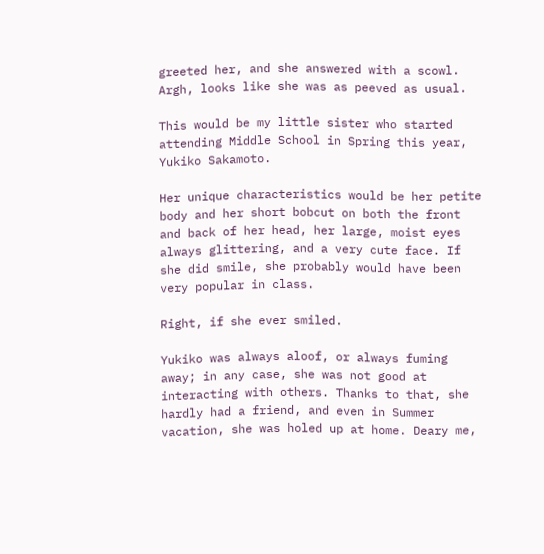greeted her, and she answered with a scowl. Argh, looks like she was as peeved as usual.

This would be my little sister who started attending Middle School in Spring this year, Yukiko Sakamoto.

Her unique characteristics would be her petite body and her short bobcut on both the front and back of her head, her large, moist eyes always glittering, and a very cute face. If she did smile, she probably would have been very popular in class.

Right, if she ever smiled.

Yukiko was always aloof, or always fuming away; in any case, she was not good at interacting with others. Thanks to that, she hardly had a friend, and even in Summer vacation, she was holed up at home. Deary me,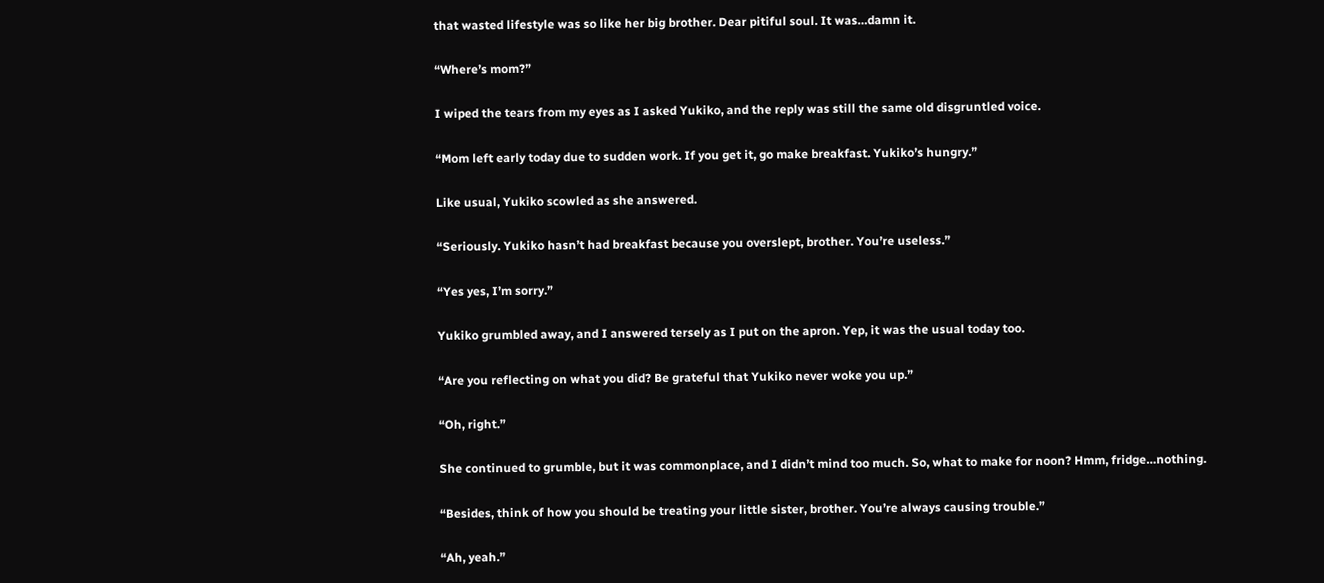that wasted lifestyle was so like her big brother. Dear pitiful soul. It was…damn it.

“Where’s mom?”

I wiped the tears from my eyes as I asked Yukiko, and the reply was still the same old disgruntled voice.

“Mom left early today due to sudden work. If you get it, go make breakfast. Yukiko’s hungry.”

Like usual, Yukiko scowled as she answered.

“Seriously. Yukiko hasn’t had breakfast because you overslept, brother. You’re useless.”

“Yes yes, I’m sorry.”

Yukiko grumbled away, and I answered tersely as I put on the apron. Yep, it was the usual today too.

“Are you reflecting on what you did? Be grateful that Yukiko never woke you up.”

“Oh, right.”

She continued to grumble, but it was commonplace, and I didn’t mind too much. So, what to make for noon? Hmm, fridge…nothing.

“Besides, think of how you should be treating your little sister, brother. You’re always causing trouble.”

“Ah, yeah.”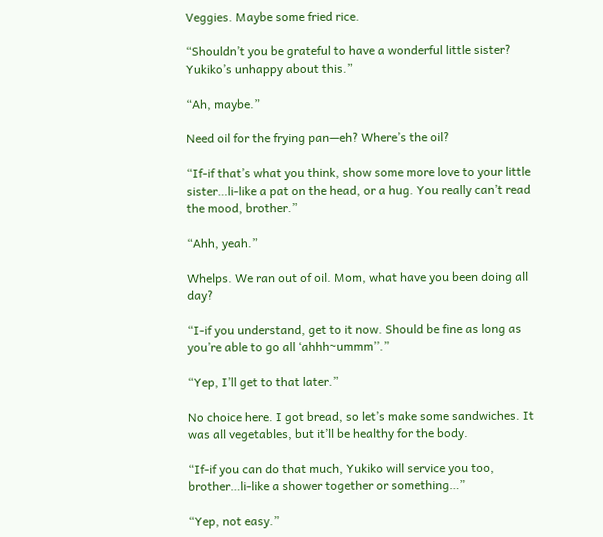Veggies. Maybe some fried rice.

“Shouldn’t you be grateful to have a wonderful little sister? Yukiko’s unhappy about this.”

“Ah, maybe.”

Need oil for the frying pan—eh? Where’s the oil?

“If-if that’s what you think, show some more love to your little sister…li-like a pat on the head, or a hug. You really can’t read the mood, brother.”

“Ahh, yeah.”

Whelps. We ran out of oil. Mom, what have you been doing all day?

“I-if you understand, get to it now. Should be fine as long as you’re able to go all ‘ahhh~ummm’’.”

“Yep, I’ll get to that later.”

No choice here. I got bread, so let’s make some sandwiches. It was all vegetables, but it’ll be healthy for the body.

“If-if you can do that much, Yukiko will service you too, brother…li-like a shower together or something…”

“Yep, not easy.”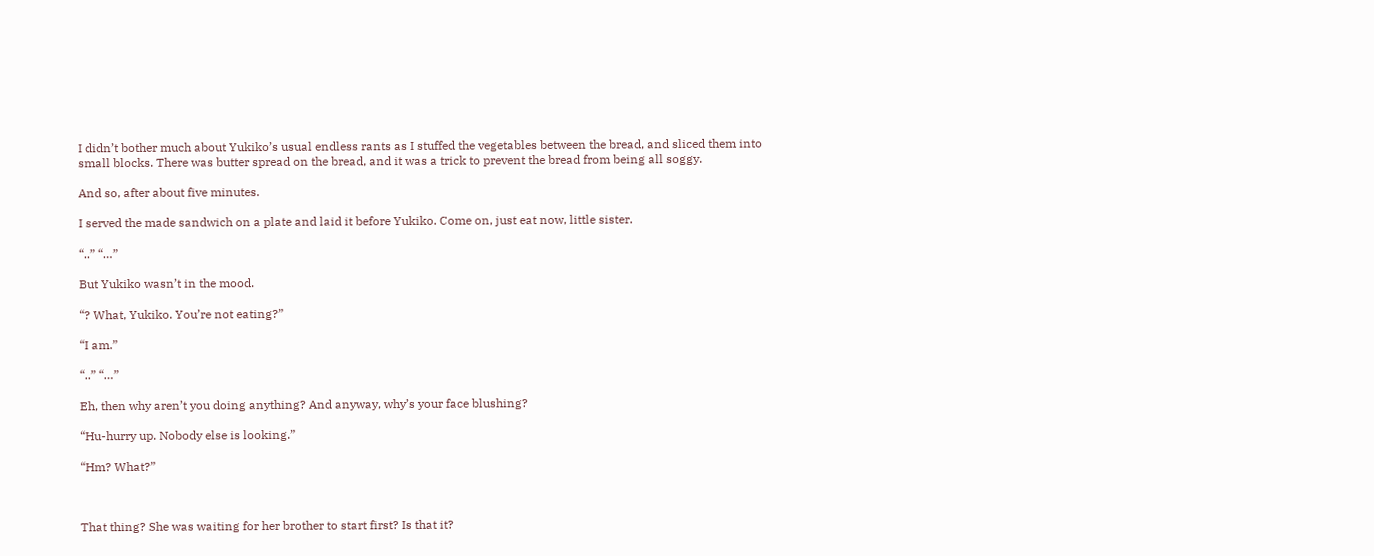I didn’t bother much about Yukiko’s usual endless rants as I stuffed the vegetables between the bread, and sliced them into small blocks. There was butter spread on the bread, and it was a trick to prevent the bread from being all soggy.

And so, after about five minutes.

I served the made sandwich on a plate and laid it before Yukiko. Come on, just eat now, little sister.

“..” “…”

But Yukiko wasn’t in the mood.

“? What, Yukiko. You’re not eating?”

“I am.”

“..” “…”

Eh, then why aren’t you doing anything? And anyway, why’s your face blushing?

“Hu-hurry up. Nobody else is looking.”

“Hm? What?”



That thing? She was waiting for her brother to start first? Is that it?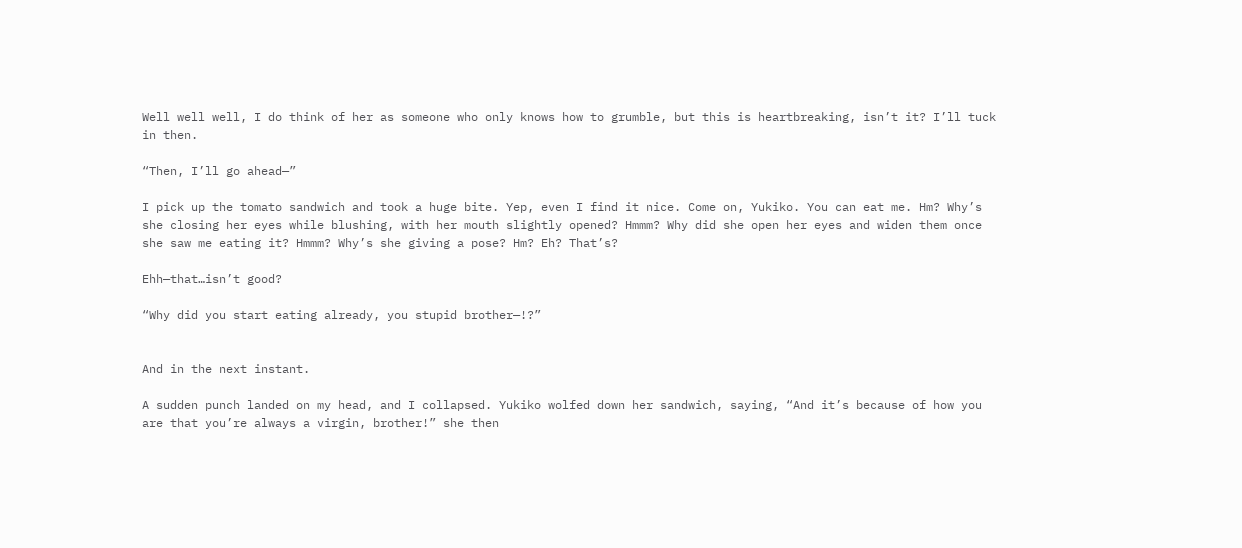Well well well, I do think of her as someone who only knows how to grumble, but this is heartbreaking, isn’t it? I’ll tuck in then.

“Then, I’ll go ahead—”

I pick up the tomato sandwich and took a huge bite. Yep, even I find it nice. Come on, Yukiko. You can eat me. Hm? Why’s she closing her eyes while blushing, with her mouth slightly opened? Hmmm? Why did she open her eyes and widen them once she saw me eating it? Hmmm? Why’s she giving a pose? Hm? Eh? That’s?

Ehh—that…isn’t good?

“Why did you start eating already, you stupid brother—!?”


And in the next instant.

A sudden punch landed on my head, and I collapsed. Yukiko wolfed down her sandwich, saying, “And it’s because of how you are that you’re always a virgin, brother!” she then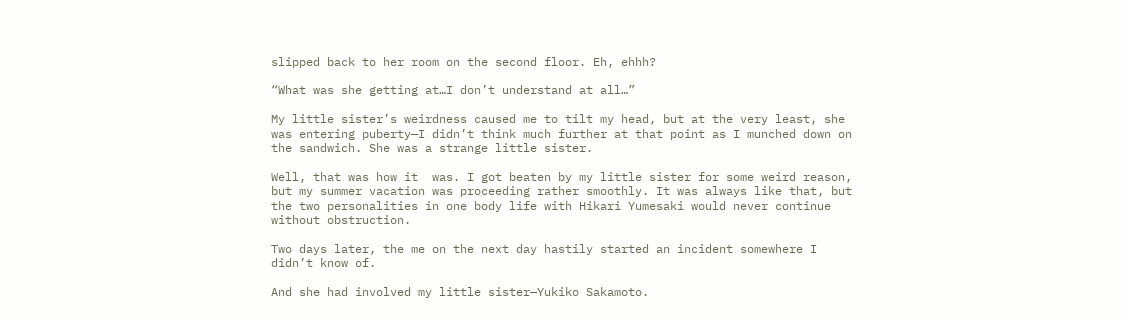slipped back to her room on the second floor. Eh, ehhh?

“What was she getting at…I don’t understand at all…”

My little sister’s weirdness caused me to tilt my head, but at the very least, she was entering puberty—I didn’t think much further at that point as I munched down on the sandwich. She was a strange little sister.

Well, that was how it  was. I got beaten by my little sister for some weird reason, but my summer vacation was proceeding rather smoothly. It was always like that, but the two personalities in one body life with Hikari Yumesaki would never continue without obstruction.

Two days later, the me on the next day hastily started an incident somewhere I didn’t know of.

And she had involved my little sister—Yukiko Sakamoto.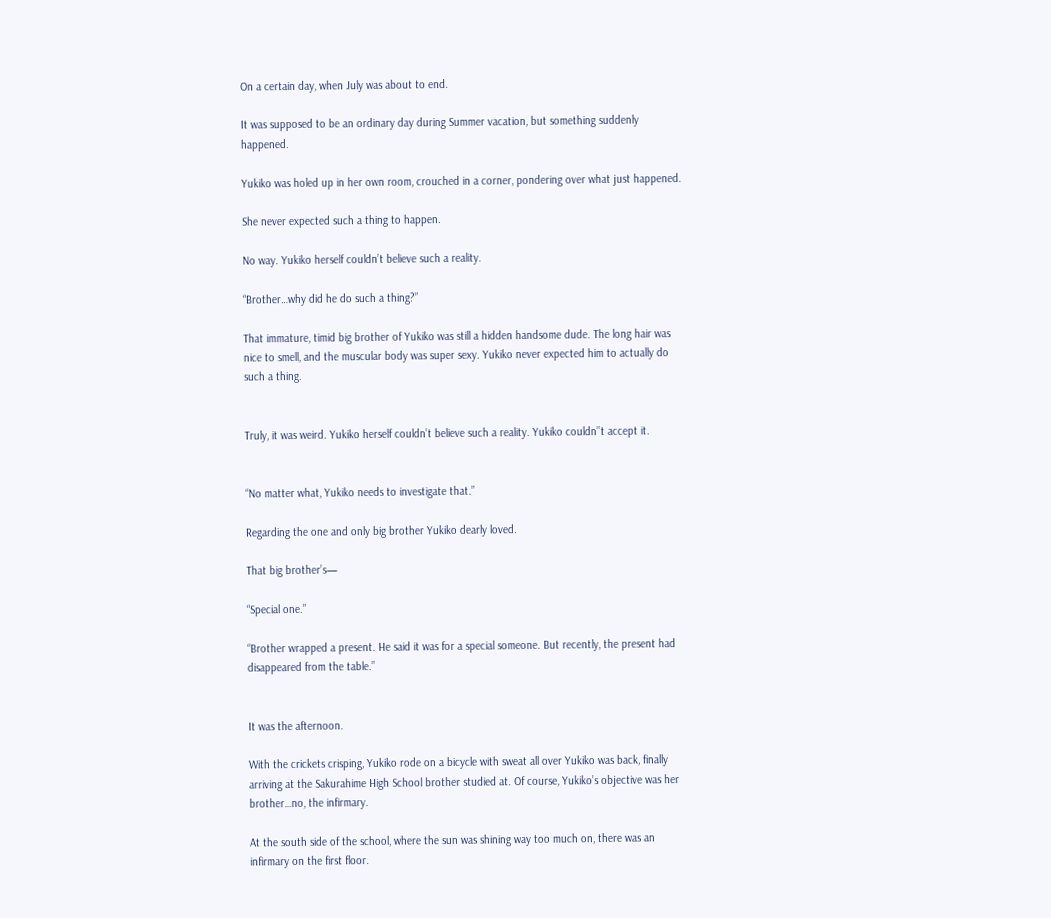On a certain day, when July was about to end.

It was supposed to be an ordinary day during Summer vacation, but something suddenly happened.

Yukiko was holed up in her own room, crouched in a corner, pondering over what just happened.

She never expected such a thing to happen.

No way. Yukiko herself couldn’t believe such a reality.

“Brother…why did he do such a thing?”

That immature, timid big brother of Yukiko was still a hidden handsome dude. The long hair was nice to smell, and the muscular body was super sexy. Yukiko never expected him to actually do such a thing.


Truly, it was weird. Yukiko herself couldn’t believe such a reality. Yukiko couldn’’t accept it.


“No matter what, Yukiko needs to investigate that.”

Regarding the one and only big brother Yukiko dearly loved.

That big brother’s—

“Special one.”

“Brother wrapped a present. He said it was for a special someone. But recently, the present had disappeared from the table.”


It was the afternoon.

With the crickets crisping, Yukiko rode on a bicycle with sweat all over Yukiko was back, finally arriving at the Sakurahime High School brother studied at. Of course, Yukiko’s objective was her brother…no, the infirmary.

At the south side of the school, where the sun was shining way too much on, there was an infirmary on the first floor.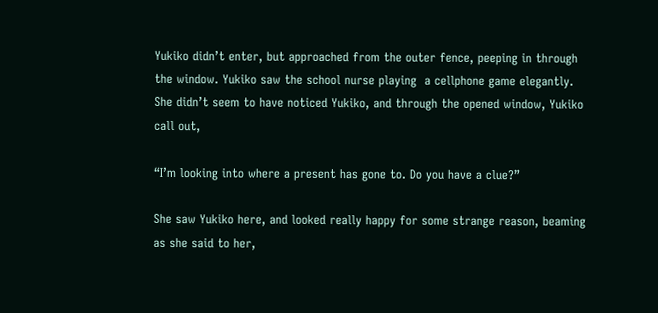Yukiko didn’t enter, but approached from the outer fence, peeping in through the window. Yukiko saw the school nurse playing  a cellphone game elegantly. She didn’t seem to have noticed Yukiko, and through the opened window, Yukiko call out,

“I’m looking into where a present has gone to. Do you have a clue?”

She saw Yukiko here, and looked really happy for some strange reason, beaming as she said to her,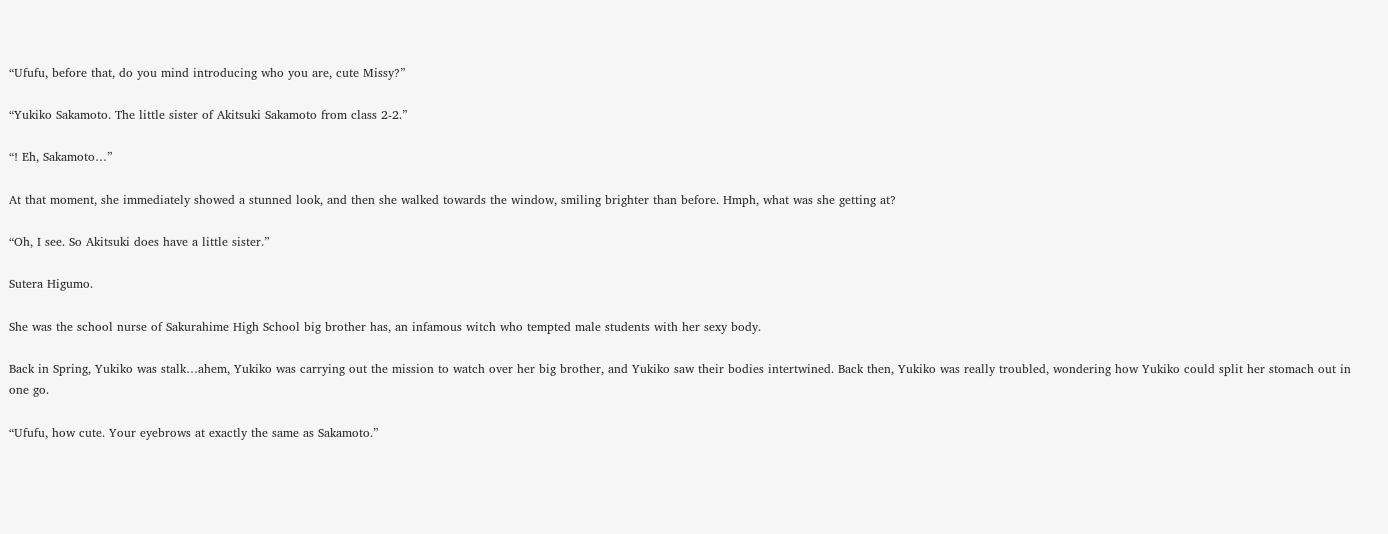“Ufufu, before that, do you mind introducing who you are, cute Missy?”

“Yukiko Sakamoto. The little sister of Akitsuki Sakamoto from class 2-2.”

“! Eh, Sakamoto…”

At that moment, she immediately showed a stunned look, and then she walked towards the window, smiling brighter than before. Hmph, what was she getting at?

“Oh, I see. So Akitsuki does have a little sister.”

Sutera Higumo.

She was the school nurse of Sakurahime High School big brother has, an infamous witch who tempted male students with her sexy body.

Back in Spring, Yukiko was stalk…ahem, Yukiko was carrying out the mission to watch over her big brother, and Yukiko saw their bodies intertwined. Back then, Yukiko was really troubled, wondering how Yukiko could split her stomach out in one go.

“Ufufu, how cute. Your eyebrows at exactly the same as Sakamoto.”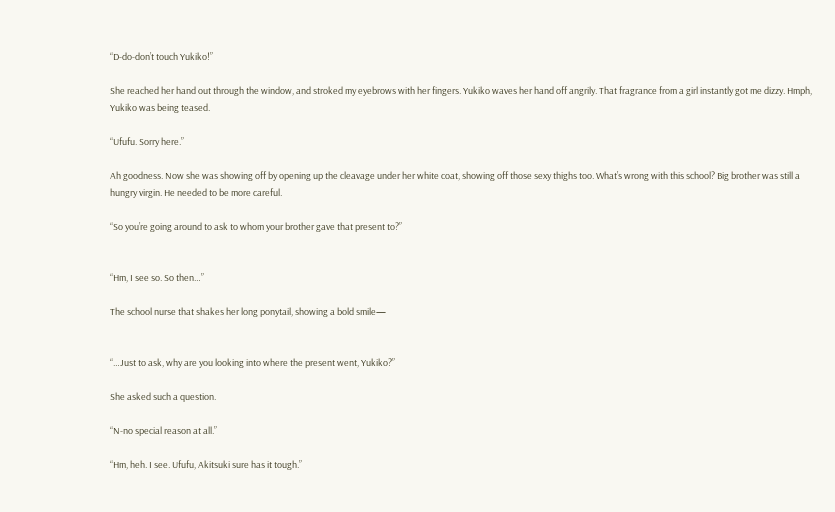“D-do-don’t touch Yukiko!”

She reached her hand out through the window, and stroked my eyebrows with her fingers. Yukiko waves her hand off angrily. That fragrance from a girl instantly got me dizzy. Hmph, Yukiko was being teased.

“Ufufu. Sorry here.”

Ah goodness. Now she was showing off by opening up the cleavage under her white coat, showing off those sexy thighs too. What’s wrong with this school? Big brother was still a hungry virgin. He needed to be more careful.

“So you’re going around to ask to whom your brother gave that present to?”


“Hm, I see so. So then…”

The school nurse that shakes her long ponytail, showing a bold smile—


“…Just to ask, why are you looking into where the present went, Yukiko?”

She asked such a question.

“N-no special reason at all.”

“Hm, heh. I see. Ufufu, Akitsuki sure has it tough.”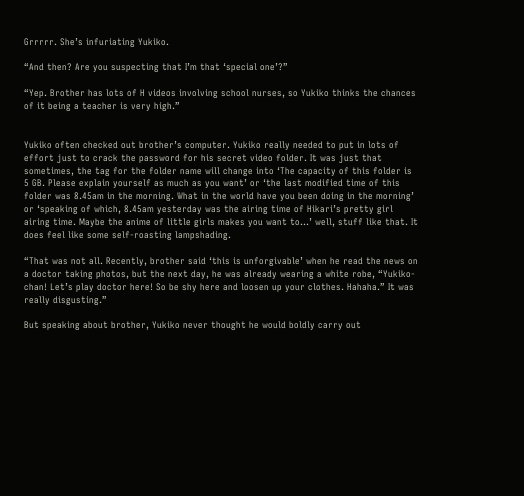Grrrrr. She’s infuriating Yukiko.

“And then? Are you suspecting that I’m that ‘special one’?”

“Yep. Brother has lots of H videos involving school nurses, so Yukiko thinks the chances of it being a teacher is very high.”


Yukiko often checked out brother’s computer. Yukiko really needed to put in lots of effort just to crack the password for his secret video folder. It was just that sometimes, the tag for the folder name will change into ‘The capacity of this folder is 5 GB. Please explain yourself as much as you want’ or ‘the last modified time of this folder was 8.45am in the morning. What in the world have you been doing in the morning’ or ‘speaking of which, 8.45am yesterday was the airing time of Hikari’s pretty girl airing time. Maybe the anime of little girls makes you want to…’ well, stuff like that. It does feel like some self-roasting lampshading.

“That was not all. Recently, brother said ‘this is unforgivable’ when he read the news on a doctor taking photos, but the next day, he was already wearing a white robe, “Yukiko-chan! Let’s play doctor here! So be shy here and loosen up your clothes. Hahaha.” It was really disgusting.”

But speaking about brother, Yukiko never thought he would boldly carry out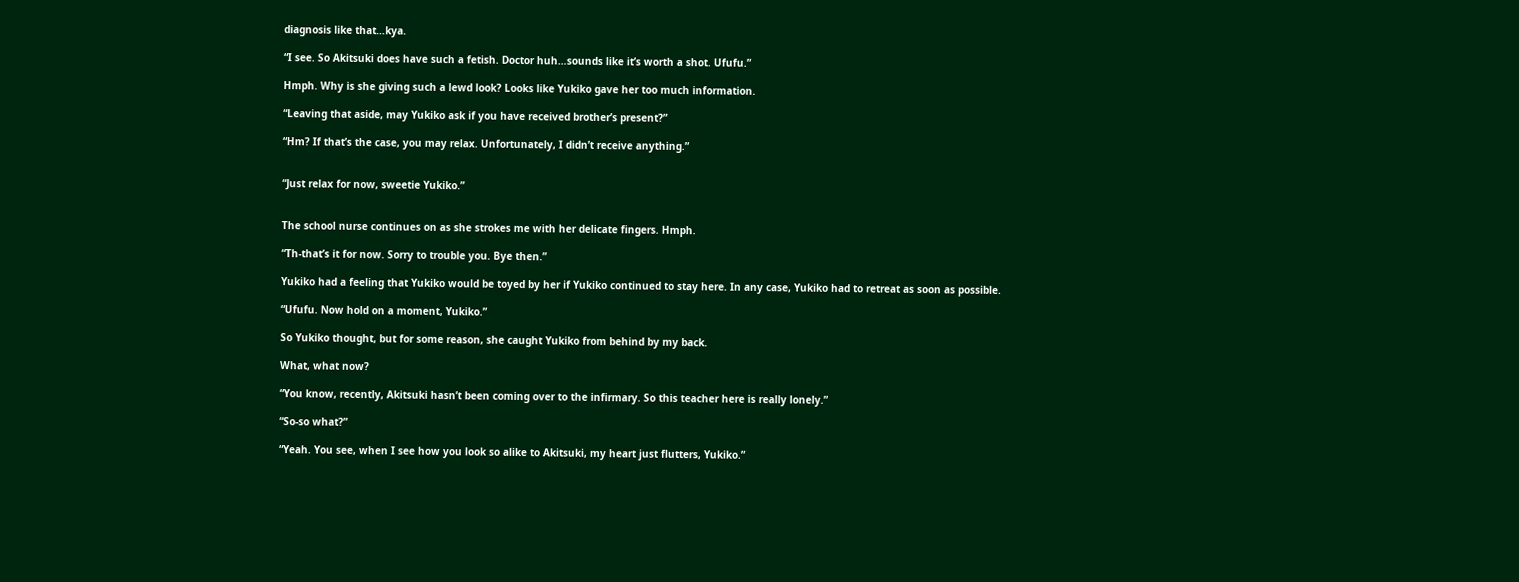diagnosis like that…kya.

“I see. So Akitsuki does have such a fetish. Doctor huh…sounds like it’s worth a shot. Ufufu.”

Hmph. Why is she giving such a lewd look? Looks like Yukiko gave her too much information.

“Leaving that aside, may Yukiko ask if you have received brother’s present?”

“Hm? If that’s the case, you may relax. Unfortunately, I didn’t receive anything.”


“Just relax for now, sweetie Yukiko.”


The school nurse continues on as she strokes me with her delicate fingers. Hmph.

“Th-that’s it for now. Sorry to trouble you. Bye then.”

Yukiko had a feeling that Yukiko would be toyed by her if Yukiko continued to stay here. In any case, Yukiko had to retreat as soon as possible.

“Ufufu. Now hold on a moment, Yukiko.”

So Yukiko thought, but for some reason, she caught Yukiko from behind by my back.

What, what now?

“You know, recently, Akitsuki hasn’t been coming over to the infirmary. So this teacher here is really lonely.”

“So-so what?”

“Yeah. You see, when I see how you look so alike to Akitsuki, my heart just flutters, Yukiko.”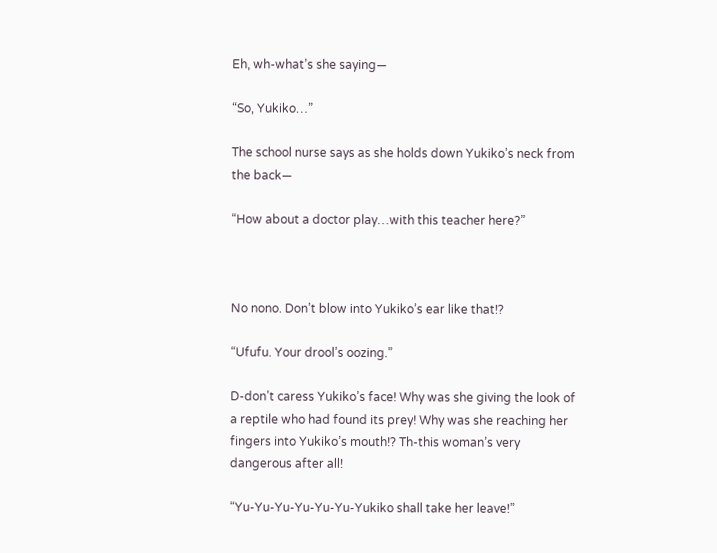Eh, wh-what’s she saying—

“So, Yukiko…”

The school nurse says as she holds down Yukiko’s neck from the back—

“How about a doctor play…with this teacher here?”



No nono. Don’t blow into Yukiko’s ear like that!?

“Ufufu. Your drool’s oozing.”

D-don’t caress Yukiko’s face! Why was she giving the look of a reptile who had found its prey! Why was she reaching her fingers into Yukiko’s mouth!? Th-this woman’s very dangerous after all!

“Yu-Yu-Yu-Yu-Yu-Yu-Yukiko shall take her leave!”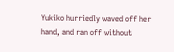Yukiko hurriedly waved off her hand, and ran off without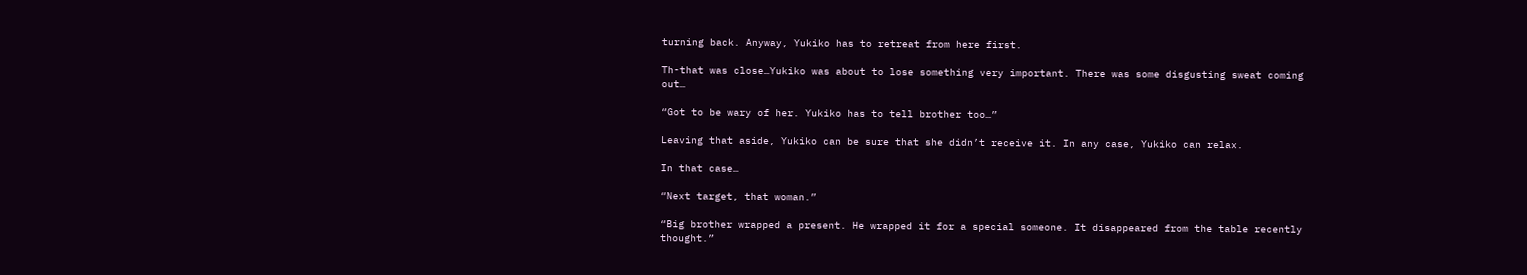turning back. Anyway, Yukiko has to retreat from here first.

Th-that was close…Yukiko was about to lose something very important. There was some disgusting sweat coming out…

“Got to be wary of her. Yukiko has to tell brother too…”

Leaving that aside, Yukiko can be sure that she didn’t receive it. In any case, Yukiko can relax.

In that case…

“Next target, that woman.”

“Big brother wrapped a present. He wrapped it for a special someone. It disappeared from the table recently thought.”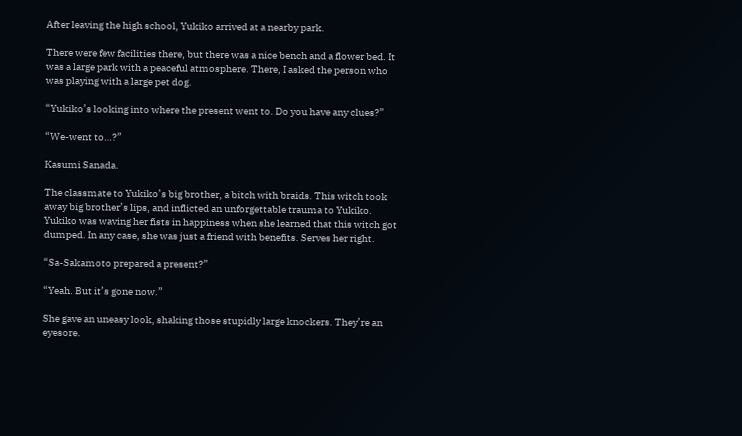After leaving the high school, Yukiko arrived at a nearby park.

There were few facilities there, but there was a nice bench and a flower bed. It was a large park with a peaceful atmosphere. There, I asked the person who was playing with a large pet dog.

“Yukiko’s looking into where the present went to. Do you have any clues?”

“We-went to…?”

Kasumi Sanada.

The classmate to Yukiko’s big brother, a bitch with braids. This witch took away big brother’s lips, and inflicted an unforgettable trauma to Yukiko. Yukiko was waving her fists in happiness when she learned that this witch got dumped. In any case, she was just a friend with benefits. Serves her right.

“Sa-Sakamoto prepared a present?”

“Yeah. But it’s gone now.”

She gave an uneasy look, shaking those stupidly large knockers. They’re an eyesore.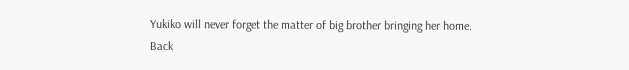Yukiko will never forget the matter of big brother bringing her home. Back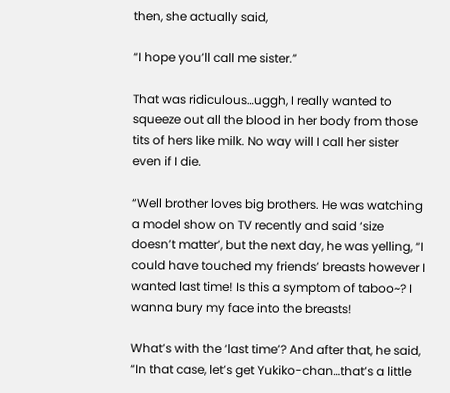then, she actually said,

“I hope you’ll call me sister.”

That was ridiculous…uggh, I really wanted to squeeze out all the blood in her body from those tits of hers like milk. No way will I call her sister even if I die.

“Well brother loves big brothers. He was watching a model show on TV recently and said ‘size doesn’t matter’, but the next day, he was yelling, “I could have touched my friends’ breasts however I wanted last time! Is this a symptom of taboo~? I wanna bury my face into the breasts!

What’s with the ‘last time’? And after that, he said, “In that case, let’s get Yukiko-chan…that’s a little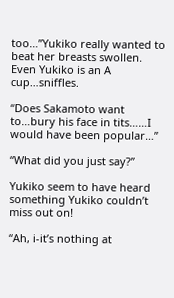too…”Yukiko really wanted to beat her breasts swollen. Even Yukiko is an A cup…sniffles.

“Does Sakamoto want to…bury his face in tits……I would have been popular…”

“What did you just say?”

Yukiko seem to have heard something Yukiko couldn’t miss out on!

“Ah, i-it’s nothing at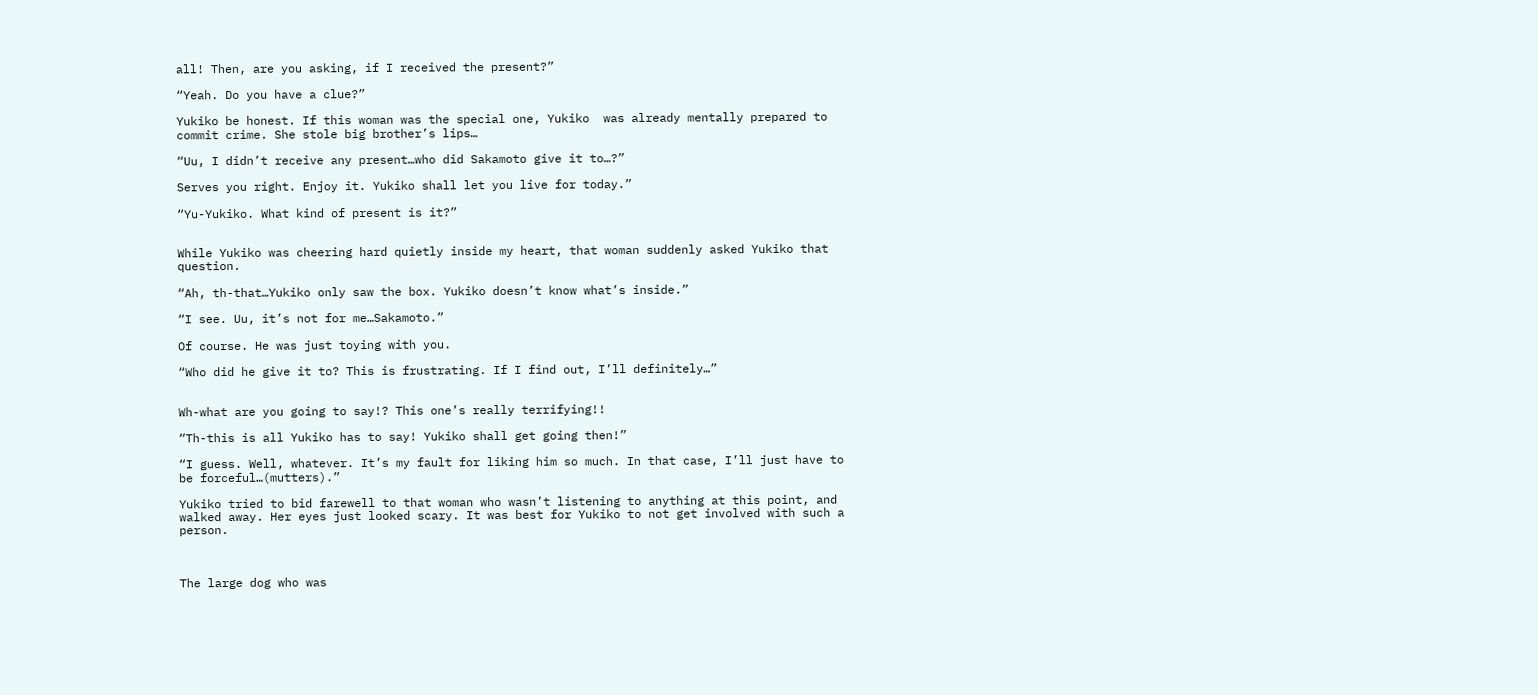all! Then, are you asking, if I received the present?”

“Yeah. Do you have a clue?”

Yukiko be honest. If this woman was the special one, Yukiko  was already mentally prepared to commit crime. She stole big brother’s lips…

“Uu, I didn’t receive any present…who did Sakamoto give it to…?”

Serves you right. Enjoy it. Yukiko shall let you live for today.”

“Yu-Yukiko. What kind of present is it?”


While Yukiko was cheering hard quietly inside my heart, that woman suddenly asked Yukiko that question.

“Ah, th-that…Yukiko only saw the box. Yukiko doesn’t know what’s inside.”

“I see. Uu, it’s not for me…Sakamoto.”

Of course. He was just toying with you.

“Who did he give it to? This is frustrating. If I find out, I’ll definitely…”


Wh-what are you going to say!? This one’s really terrifying!!

“Th-this is all Yukiko has to say! Yukiko shall get going then!”

“I guess. Well, whatever. It’s my fault for liking him so much. In that case, I’ll just have to be forceful…(mutters).”

Yukiko tried to bid farewell to that woman who wasn’t listening to anything at this point, and walked away. Her eyes just looked scary. It was best for Yukiko to not get involved with such a person.



The large dog who was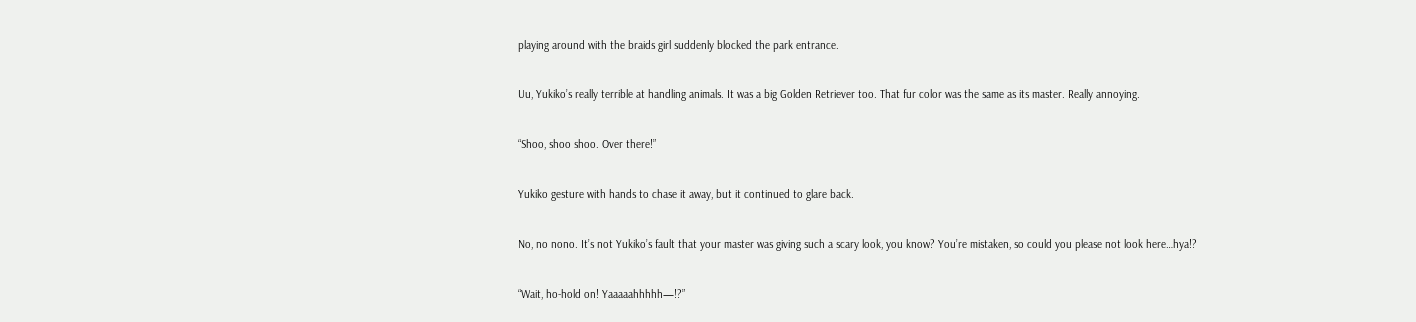playing around with the braids girl suddenly blocked the park entrance.

Uu, Yukiko’s really terrible at handling animals. It was a big Golden Retriever too. That fur color was the same as its master. Really annoying.

“Shoo, shoo shoo. Over there!”

Yukiko gesture with hands to chase it away, but it continued to glare back.

No, no nono. It’s not Yukiko’s fault that your master was giving such a scary look, you know? You’re mistaken, so could you please not look here…hya!?

“Wait, ho-hold on! Yaaaaahhhhh—!?”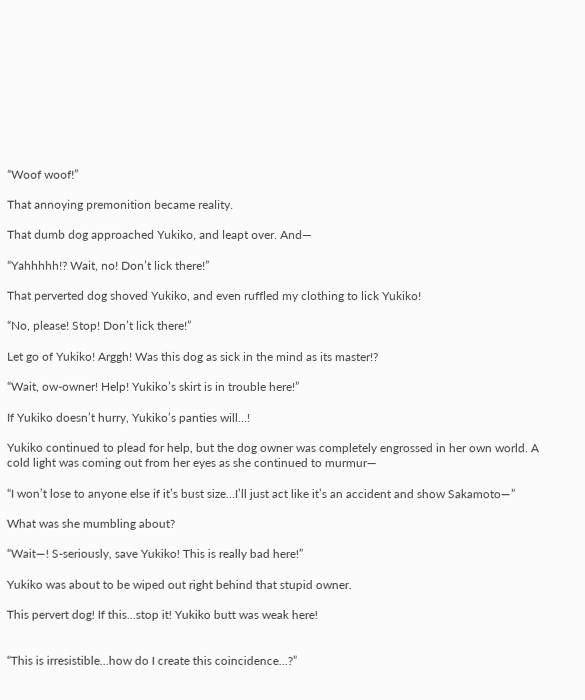“Woof woof!”

That annoying premonition became reality.

That dumb dog approached Yukiko, and leapt over. And—

“Yahhhhh!? Wait, no! Don’t lick there!”

That perverted dog shoved Yukiko, and even ruffled my clothing to lick Yukiko!

“No, please! Stop! Don’t lick there!”

Let go of Yukiko! Arggh! Was this dog as sick in the mind as its master!?

“Wait, ow-owner! Help! Yukiko’s skirt is in trouble here!”

If Yukiko doesn’t hurry, Yukiko’s panties will…!

Yukiko continued to plead for help, but the dog owner was completely engrossed in her own world. A cold light was coming out from her eyes as she continued to murmur—

“I won’t lose to anyone else if it’s bust size…I’ll just act like it’s an accident and show Sakamoto—”

What was she mumbling about?

“Wait—! S-seriously, save Yukiko! This is really bad here!”

Yukiko was about to be wiped out right behind that stupid owner.

This pervert dog! If this…stop it! Yukiko butt was weak here!


“This is irresistible…how do I create this coincidence…?”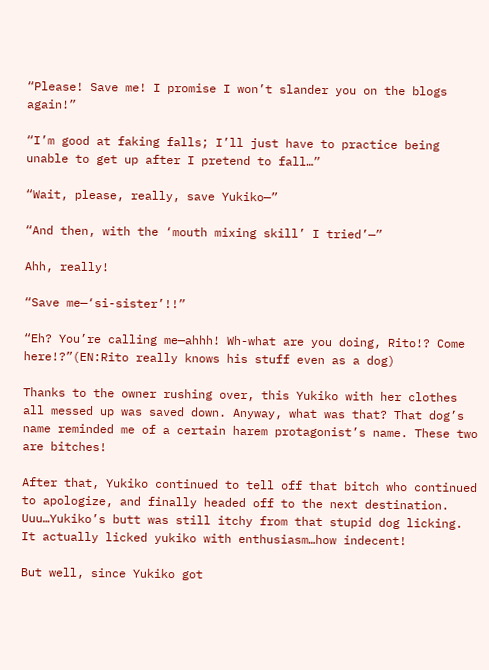“Please! Save me! I promise I won’t slander you on the blogs again!”

“I’m good at faking falls; I’ll just have to practice being unable to get up after I pretend to fall…”

“Wait, please, really, save Yukiko—”

“And then, with the ‘mouth mixing skill’ I tried’—”

Ahh, really!

“Save me—‘si-sister’!!”

“Eh? You’re calling me—ahhh! Wh-what are you doing, Rito!? Come here!?”(EN:Rito really knows his stuff even as a dog)

Thanks to the owner rushing over, this Yukiko with her clothes all messed up was saved down. Anyway, what was that? That dog’s name reminded me of a certain harem protagonist’s name. These two are bitches!

After that, Yukiko continued to tell off that bitch who continued to apologize, and finally headed off to the next destination. Uuu…Yukiko’s butt was still itchy from that stupid dog licking. It actually licked yukiko with enthusiasm…how indecent!

But well, since Yukiko got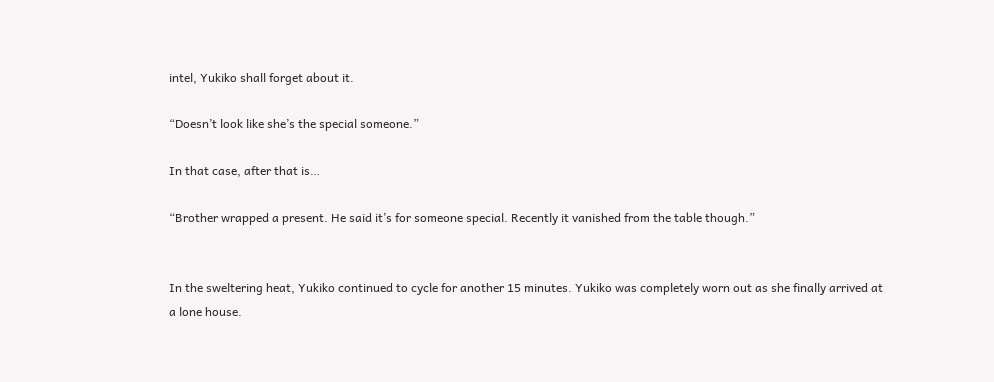intel, Yukiko shall forget about it.

“Doesn’t look like she’s the special someone.”

In that case, after that is…

“Brother wrapped a present. He said it’s for someone special. Recently it vanished from the table though.”


In the sweltering heat, Yukiko continued to cycle for another 15 minutes. Yukiko was completely worn out as she finally arrived at a lone house.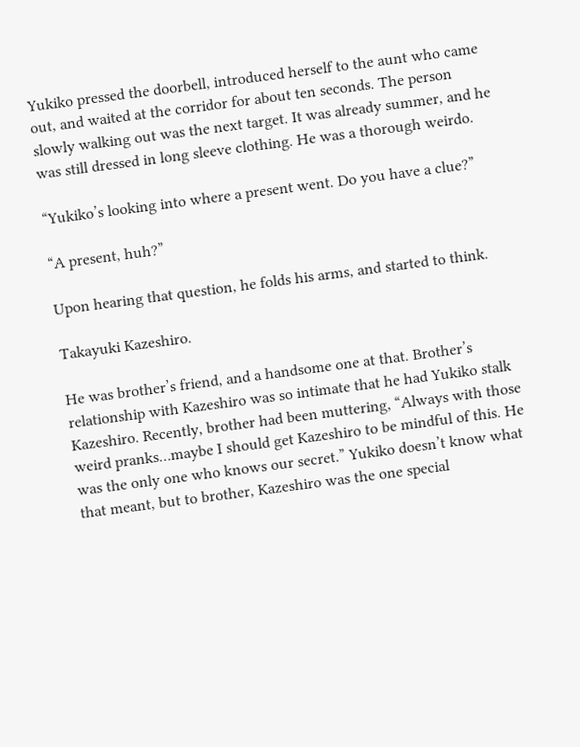Yukiko pressed the doorbell, introduced herself to the aunt who came out, and waited at the corridor for about ten seconds. The person slowly walking out was the next target. It was already summer, and he was still dressed in long sleeve clothing. He was a thorough weirdo.

“Yukiko’s looking into where a present went. Do you have a clue?”

“A present, huh?”

Upon hearing that question, he folds his arms, and started to think.

Takayuki Kazeshiro.

He was brother’s friend, and a handsome one at that. Brother’s relationship with Kazeshiro was so intimate that he had Yukiko stalk Kazeshiro. Recently, brother had been muttering, “Always with those weird pranks…maybe I should get Kazeshiro to be mindful of this. He was the only one who knows our secret.” Yukiko doesn’t know what that meant, but to brother, Kazeshiro was the one special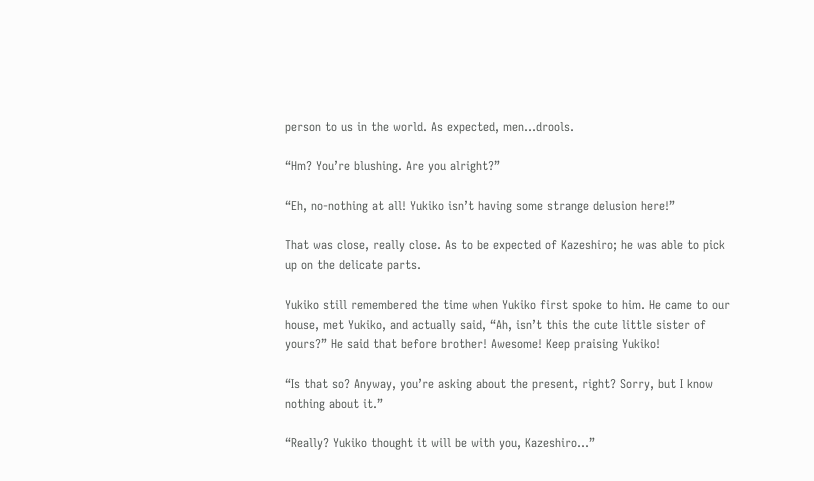person to us in the world. As expected, men…drools.

“Hm? You’re blushing. Are you alright?”

“Eh, no-nothing at all! Yukiko isn’t having some strange delusion here!”

That was close, really close. As to be expected of Kazeshiro; he was able to pick up on the delicate parts.

Yukiko still remembered the time when Yukiko first spoke to him. He came to our house, met Yukiko, and actually said, “Ah, isn’t this the cute little sister of yours?” He said that before brother! Awesome! Keep praising Yukiko!

“Is that so? Anyway, you’re asking about the present, right? Sorry, but I know nothing about it.”

“Really? Yukiko thought it will be with you, Kazeshiro…”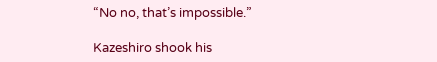“No no, that’s impossible.”

Kazeshiro shook his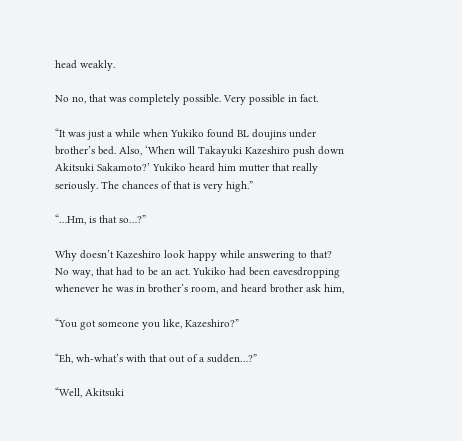head weakly.

No no, that was completely possible. Very possible in fact.

“It was just a while when Yukiko found BL doujins under brother’s bed. Also, ‘When will Takayuki Kazeshiro push down Akitsuki Sakamoto?’ Yukiko heard him mutter that really seriously. The chances of that is very high.”

“…Hm, is that so…?”

Why doesn’t Kazeshiro look happy while answering to that? No way, that had to be an act. Yukiko had been eavesdropping whenever he was in brother’s room, and heard brother ask him,

“You got someone you like, Kazeshiro?”

“Eh, wh-what’s with that out of a sudden…?”

“Well, Akitsuki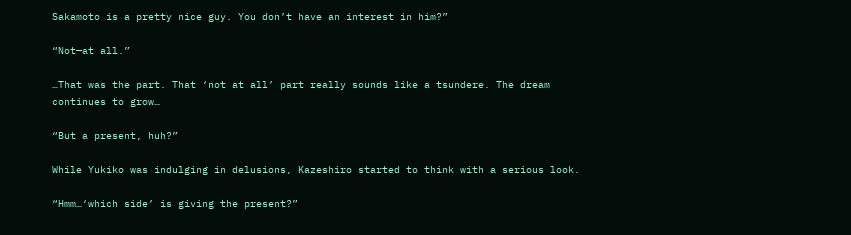Sakamoto is a pretty nice guy. You don’t have an interest in him?”

“Not—at all.”

…That was the part. That ‘not at all’ part really sounds like a tsundere. The dream continues to grow…

“But a present, huh?”

While Yukiko was indulging in delusions, Kazeshiro started to think with a serious look.

“Hmm…‘which side’ is giving the present?”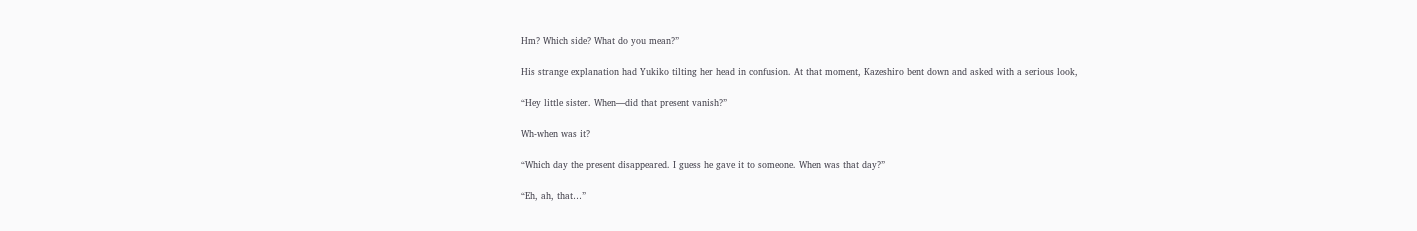Hm? Which side? What do you mean?”

His strange explanation had Yukiko tilting her head in confusion. At that moment, Kazeshiro bent down and asked with a serious look,

“Hey little sister. When—did that present vanish?”

Wh-when was it?

“Which day the present disappeared. I guess he gave it to someone. When was that day?”

“Eh, ah, that…”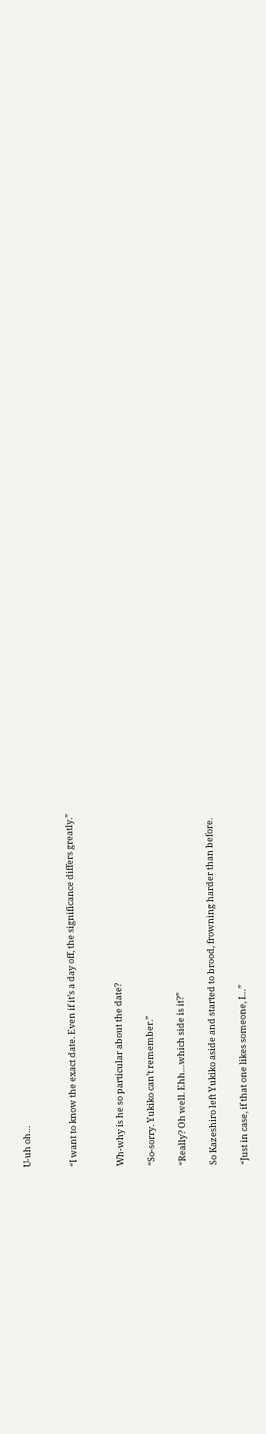U-uh oh…


“I want to know the exact date. Even if it’s a day off, the significance differs greatly.”


Wh-why is he so particular about the date?

“So-sorry. Yukiko can’t remember.”

“Really? Oh well. Ehh…which side is it?”

So Kazeshiro left Yukiko aside and started to brood, frowning harder than before.

“Just in case, if that one likes someone, I…”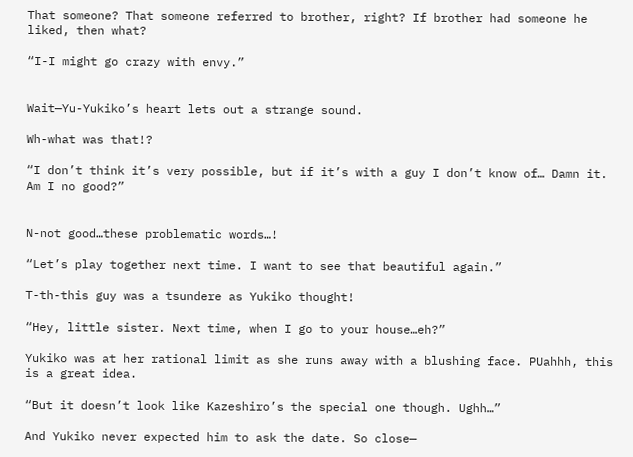That someone? That someone referred to brother, right? If brother had someone he liked, then what?

“I-I might go crazy with envy.”


Wait—Yu-Yukiko’s heart lets out a strange sound.

Wh-what was that!?

“I don’t think it’s very possible, but if it’s with a guy I don’t know of… Damn it. Am I no good?”


N-not good…these problematic words…!

“Let’s play together next time. I want to see that beautiful again.”

T-th-this guy was a tsundere as Yukiko thought!

“Hey, little sister. Next time, when I go to your house…eh?”

Yukiko was at her rational limit as she runs away with a blushing face. PUahhh, this is a great idea.

“But it doesn’t look like Kazeshiro’s the special one though. Ughh…”

And Yukiko never expected him to ask the date. So close—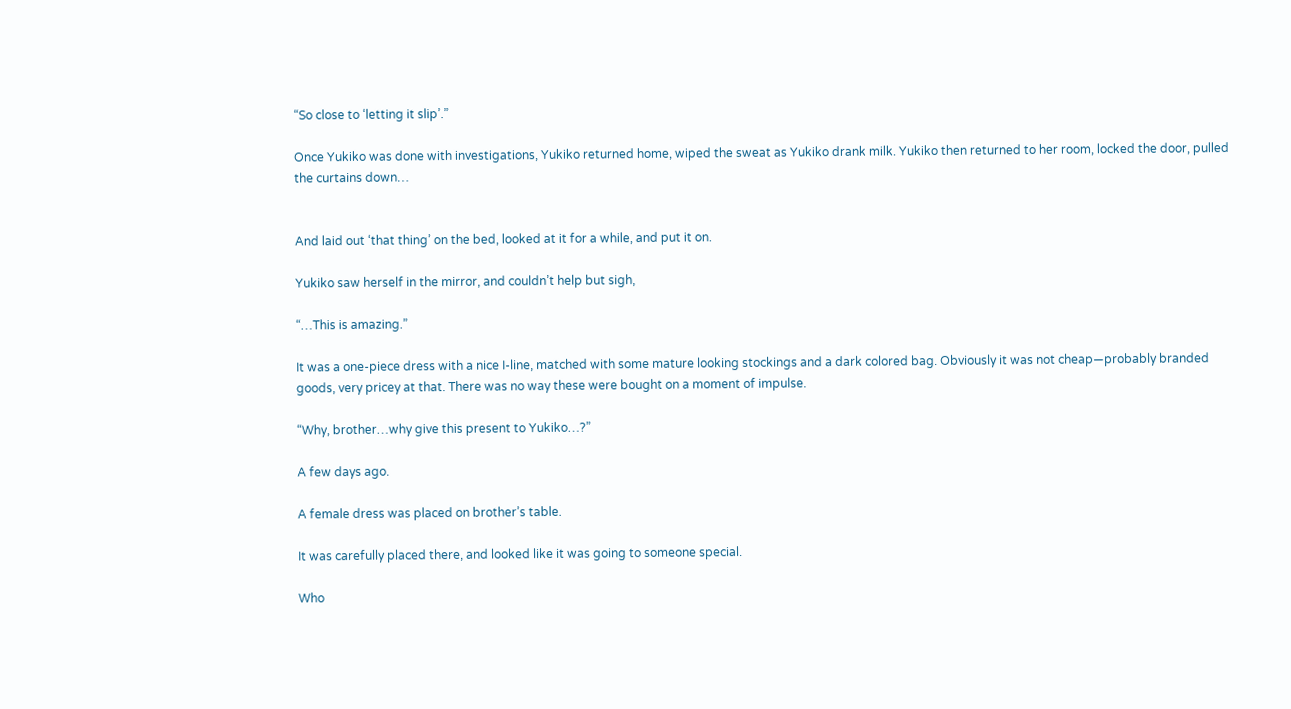“So close to ‘letting it slip’.”

Once Yukiko was done with investigations, Yukiko returned home, wiped the sweat as Yukiko drank milk. Yukiko then returned to her room, locked the door, pulled the curtains down…


And laid out ‘that thing’ on the bed, looked at it for a while, and put it on.

Yukiko saw herself in the mirror, and couldn’t help but sigh,

“…This is amazing.”

It was a one-piece dress with a nice I-line, matched with some mature looking stockings and a dark colored bag. Obviously it was not cheap—probably branded goods, very pricey at that. There was no way these were bought on a moment of impulse.

“Why, brother…why give this present to Yukiko…?”

A few days ago.

A female dress was placed on brother’s table.

It was carefully placed there, and looked like it was going to someone special.

Who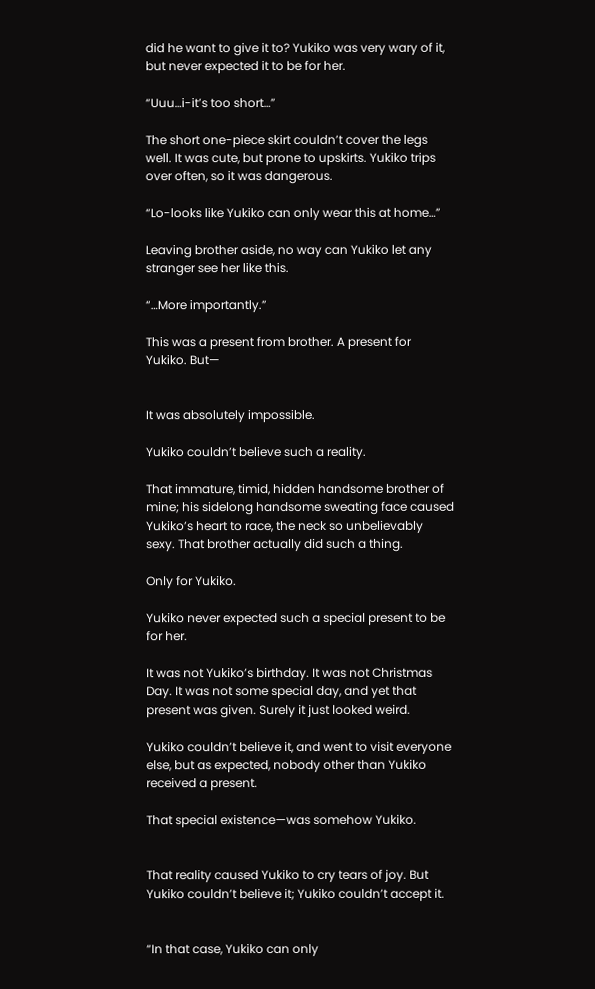did he want to give it to? Yukiko was very wary of it, but never expected it to be for her.

“Uuu…i-it’s too short…”

The short one-piece skirt couldn’t cover the legs well. It was cute, but prone to upskirts. Yukiko trips over often, so it was dangerous.

“Lo-looks like Yukiko can only wear this at home…”

Leaving brother aside, no way can Yukiko let any stranger see her like this.

“…More importantly.”

This was a present from brother. A present for Yukiko. But—


It was absolutely impossible.

Yukiko couldn’t believe such a reality.

That immature, timid, hidden handsome brother of mine; his sidelong handsome sweating face caused Yukiko’s heart to race, the neck so unbelievably sexy. That brother actually did such a thing.

Only for Yukiko.

Yukiko never expected such a special present to be for her.

It was not Yukiko’s birthday. It was not Christmas Day. It was not some special day, and yet that present was given. Surely it just looked weird.

Yukiko couldn’t believe it, and went to visit everyone else, but as expected, nobody other than Yukiko received a present.

That special existence—was somehow Yukiko.


That reality caused Yukiko to cry tears of joy. But Yukiko couldn’t believe it; Yukiko couldn’t accept it.


“In that case, Yukiko can only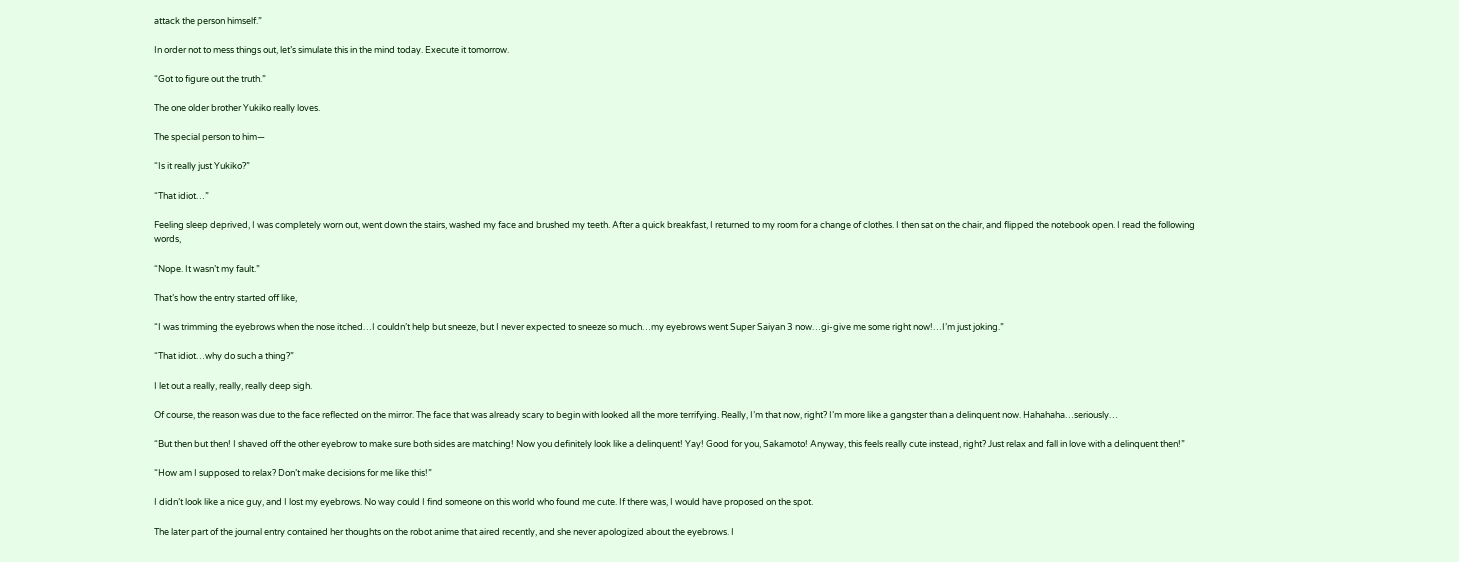attack the person himself.”

In order not to mess things out, let’s simulate this in the mind today. Execute it tomorrow.

“Got to figure out the truth.”

The one older brother Yukiko really loves.

The special person to him—

“Is it really just Yukiko?”

“That idiot…”

Feeling sleep deprived, I was completely worn out, went down the stairs, washed my face and brushed my teeth. After a quick breakfast, I returned to my room for a change of clothes. I then sat on the chair, and flipped the notebook open. I read the following words,

“Nope. It wasn’t my fault.”

That’s how the entry started off like,

“I was trimming the eyebrows when the nose itched…I couldn’t help but sneeze, but I never expected to sneeze so much…my eyebrows went Super Saiyan 3 now…gi-give me some right now!…I’m just joking.”

“That idiot…why do such a thing?”

I let out a really, really, really deep sigh.

Of course, the reason was due to the face reflected on the mirror. The face that was already scary to begin with looked all the more terrifying. Really, I’m that now, right? I’m more like a gangster than a delinquent now. Hahahaha…seriously…

“But then but then! I shaved off the other eyebrow to make sure both sides are matching! Now you definitely look like a delinquent! Yay! Good for you, Sakamoto! Anyway, this feels really cute instead, right? Just relax and fall in love with a delinquent then!”

“How am I supposed to relax? Don’t make decisions for me like this!”

I didn’t look like a nice guy, and I lost my eyebrows. No way could I find someone on this world who found me cute. If there was, I would have proposed on the spot.

The later part of the journal entry contained her thoughts on the robot anime that aired recently, and she never apologized about the eyebrows. I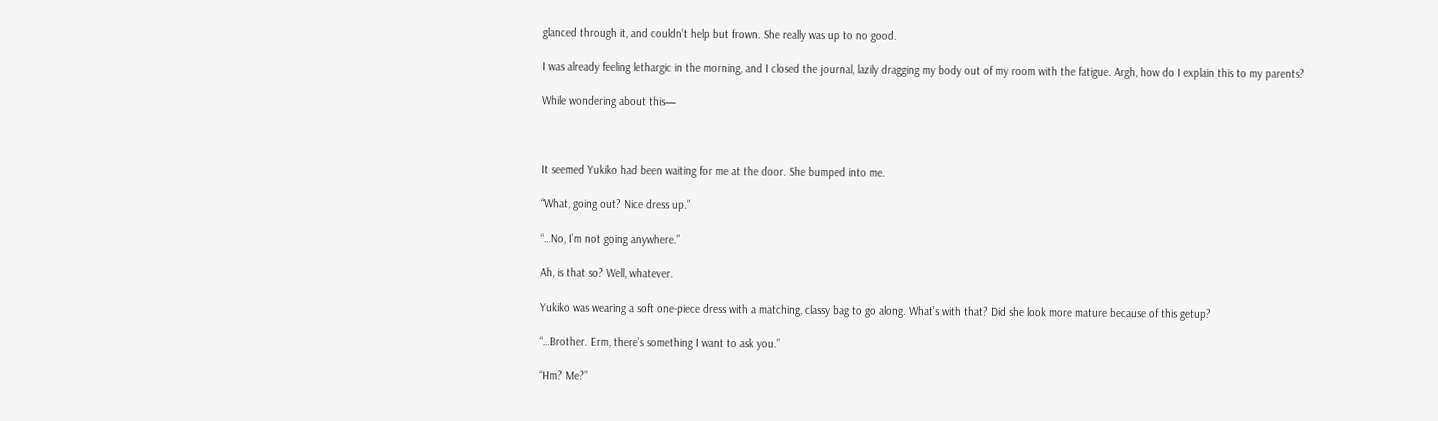glanced through it, and couldn’t help but frown. She really was up to no good.

I was already feeling lethargic in the morning, and I closed the journal, lazily dragging my body out of my room with the fatigue. Argh, how do I explain this to my parents?

While wondering about this—



It seemed Yukiko had been waiting for me at the door. She bumped into me.

“What, going out? Nice dress up.”

“…No, I’m not going anywhere.”

Ah, is that so? Well, whatever.

Yukiko was wearing a soft one-piece dress with a matching, classy bag to go along. What’s with that? Did she look more mature because of this getup?

“…Brother. Erm, there’s something I want to ask you.”

“Hm? Me?”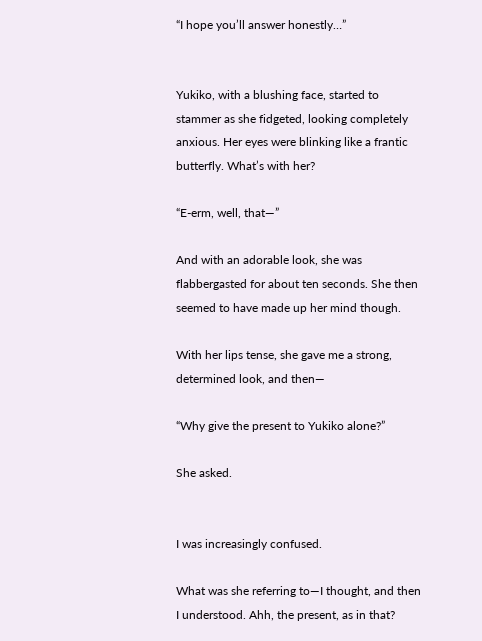“I hope you’ll answer honestly…”


Yukiko, with a blushing face, started to stammer as she fidgeted, looking completely anxious. Her eyes were blinking like a frantic butterfly. What’s with her?

“E-erm, well, that—”

And with an adorable look, she was flabbergasted for about ten seconds. She then seemed to have made up her mind though.

With her lips tense, she gave me a strong, determined look, and then—

“Why give the present to Yukiko alone?”

She asked.


I was increasingly confused.

What was she referring to—I thought, and then I understood. Ahh, the present, as in that?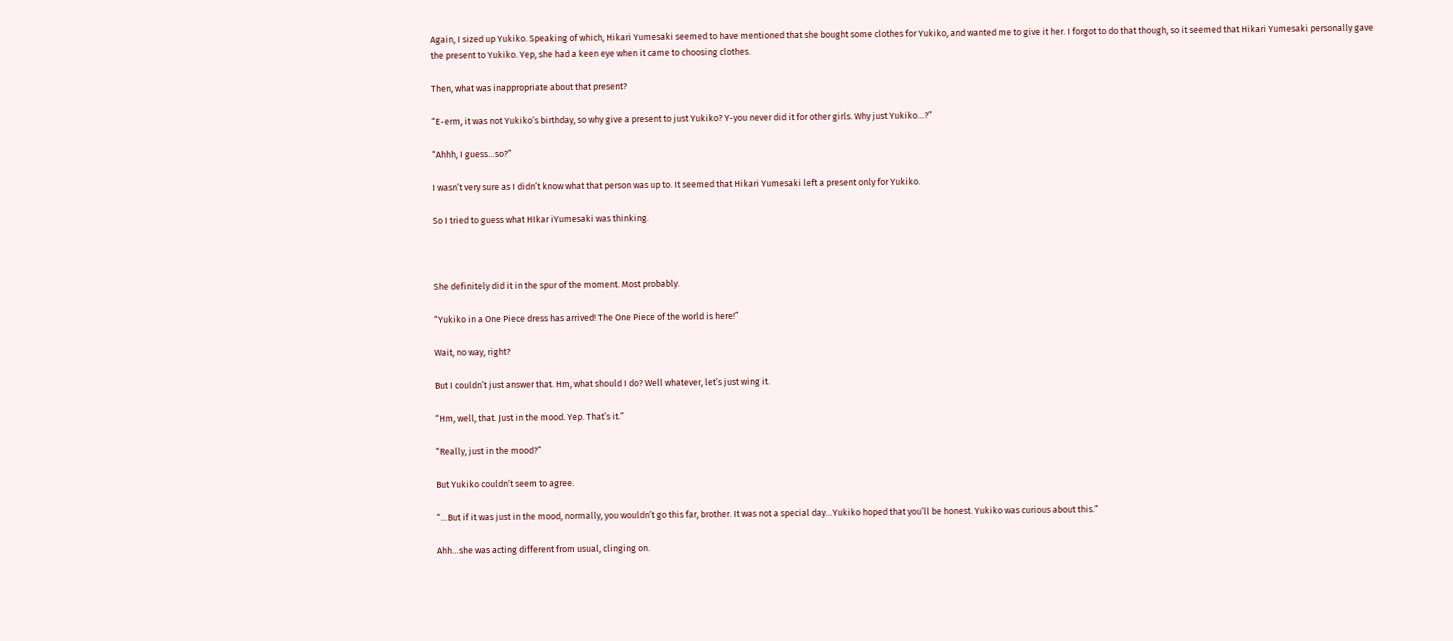Again, I sized up Yukiko. Speaking of which, Hikari Yumesaki seemed to have mentioned that she bought some clothes for Yukiko, and wanted me to give it her. I forgot to do that though, so it seemed that Hikari Yumesaki personally gave the present to Yukiko. Yep, she had a keen eye when it came to choosing clothes.

Then, what was inappropriate about that present?

“E-erm, it was not Yukiko’s birthday, so why give a present to just Yukiko? Y-you never did it for other girls. Why just Yukiko…?”

“Ahhh, I guess…so?”

I wasn’t very sure as I didn’t know what that person was up to. It seemed that Hikari Yumesaki left a present only for Yukiko.

So I tried to guess what HIkar iYumesaki was thinking.



She definitely did it in the spur of the moment. Most probably.

“Yukiko in a One Piece dress has arrived! The One Piece of the world is here!”

Wait, no way, right?

But I couldn’t just answer that. Hm, what should I do? Well whatever, let’s just wing it.

“Hm, well, that. Just in the mood. Yep. That’s it.”

“Really, just in the mood?”

But Yukiko couldn’t seem to agree.

“…But if it was just in the mood, normally, you wouldn’t go this far, brother. It was not a special day…Yukiko hoped that you’ll be honest. Yukiko was curious about this.”

Ahh…she was acting different from usual, clinging on.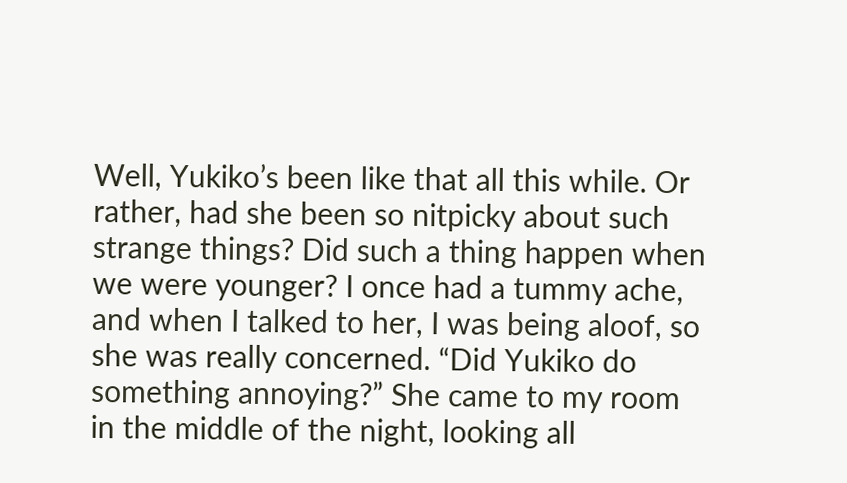Well, Yukiko’s been like that all this while. Or rather, had she been so nitpicky about such strange things? Did such a thing happen when we were younger? I once had a tummy ache, and when I talked to her, I was being aloof, so she was really concerned. “Did Yukiko do something annoying?” She came to my room in the middle of the night, looking all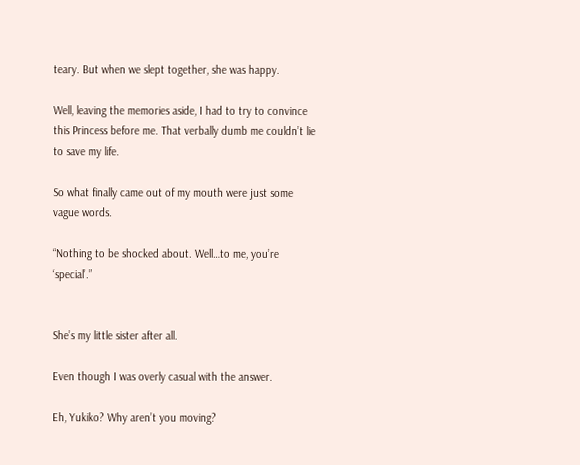teary. But when we slept together, she was happy.

Well, leaving the memories aside, I had to try to convince this Princess before me. That verbally dumb me couldn’t lie to save my life.

So what finally came out of my mouth were just some vague words.

“Nothing to be shocked about. Well…to me, you’re ‘special’.”


She’s my little sister after all.

Even though I was overly casual with the answer.

Eh, Yukiko? Why aren’t you moving?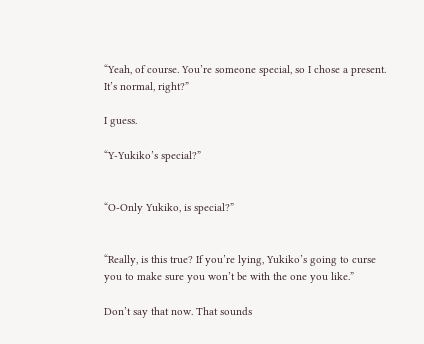“Yeah, of course. You’re someone special, so I chose a present. It’s normal, right?”

I guess.

“Y-Yukiko’s special?”


“O-Only Yukiko, is special?”


“Really, is this true? If you’re lying, Yukiko’s going to curse you to make sure you won’t be with the one you like.”

Don’t say that now. That sounds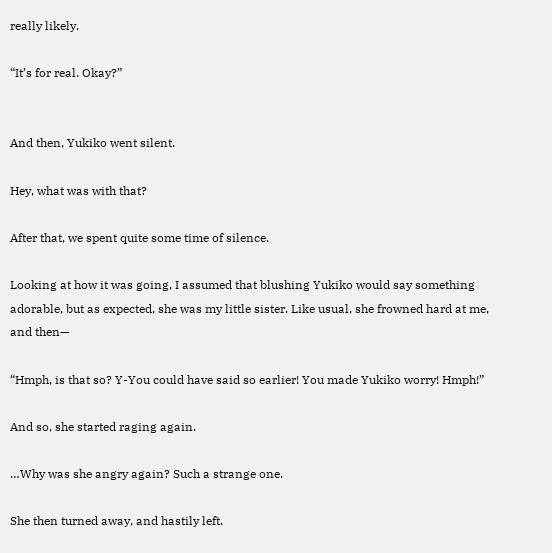really likely.

“It’s for real. Okay?”


And then, Yukiko went silent.

Hey, what was with that?

After that, we spent quite some time of silence.

Looking at how it was going, I assumed that blushing Yukiko would say something adorable, but as expected, she was my little sister. Like usual, she frowned hard at me, and then—

“Hmph, is that so? Y-You could have said so earlier! You made Yukiko worry! Hmph!”

And so, she started raging again.

…Why was she angry again? Such a strange one.

She then turned away, and hastily left.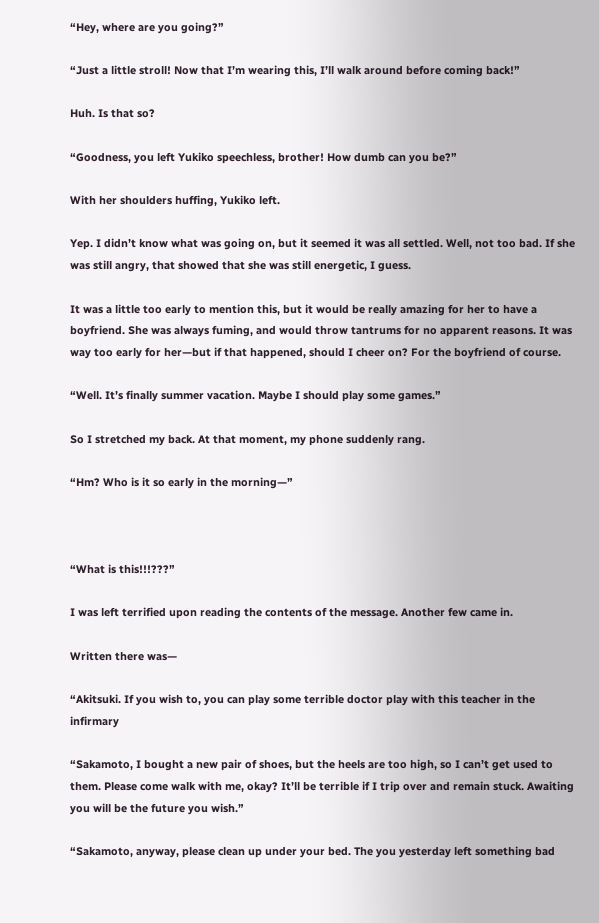“Hey, where are you going?”

“Just a little stroll! Now that I’m wearing this, I’ll walk around before coming back!”

Huh. Is that so?

“Goodness, you left Yukiko speechless, brother! How dumb can you be?”

With her shoulders huffing, Yukiko left.

Yep. I didn’t know what was going on, but it seemed it was all settled. Well, not too bad. If she was still angry, that showed that she was still energetic, I guess.

It was a little too early to mention this, but it would be really amazing for her to have a boyfriend. She was always fuming, and would throw tantrums for no apparent reasons. It was way too early for her—but if that happened, should I cheer on? For the boyfriend of course.

“Well. It’s finally summer vacation. Maybe I should play some games.”

So I stretched my back. At that moment, my phone suddenly rang.

“Hm? Who is it so early in the morning—”



“What is this!!!???”

I was left terrified upon reading the contents of the message. Another few came in.

Written there was—

“Akitsuki. If you wish to, you can play some terrible doctor play with this teacher in the infirmary

“Sakamoto, I bought a new pair of shoes, but the heels are too high, so I can’t get used to them. Please come walk with me, okay? It’ll be terrible if I trip over and remain stuck. Awaiting you will be the future you wish.”

“Sakamoto, anyway, please clean up under your bed. The you yesterday left something bad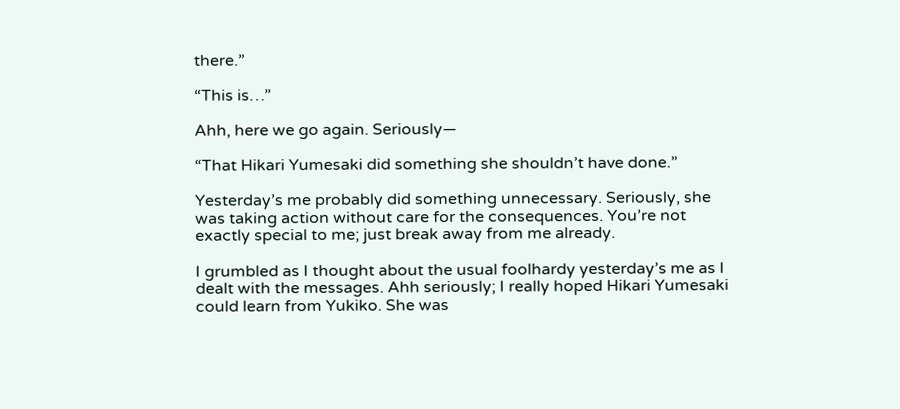there.”

“This is…”

Ahh, here we go again. Seriously—

“That Hikari Yumesaki did something she shouldn’t have done.”

Yesterday’s me probably did something unnecessary. Seriously, she was taking action without care for the consequences. You’re not exactly special to me; just break away from me already.

I grumbled as I thought about the usual foolhardy yesterday’s me as I dealt with the messages. Ahh seriously; I really hoped Hikari Yumesaki could learn from Yukiko. She was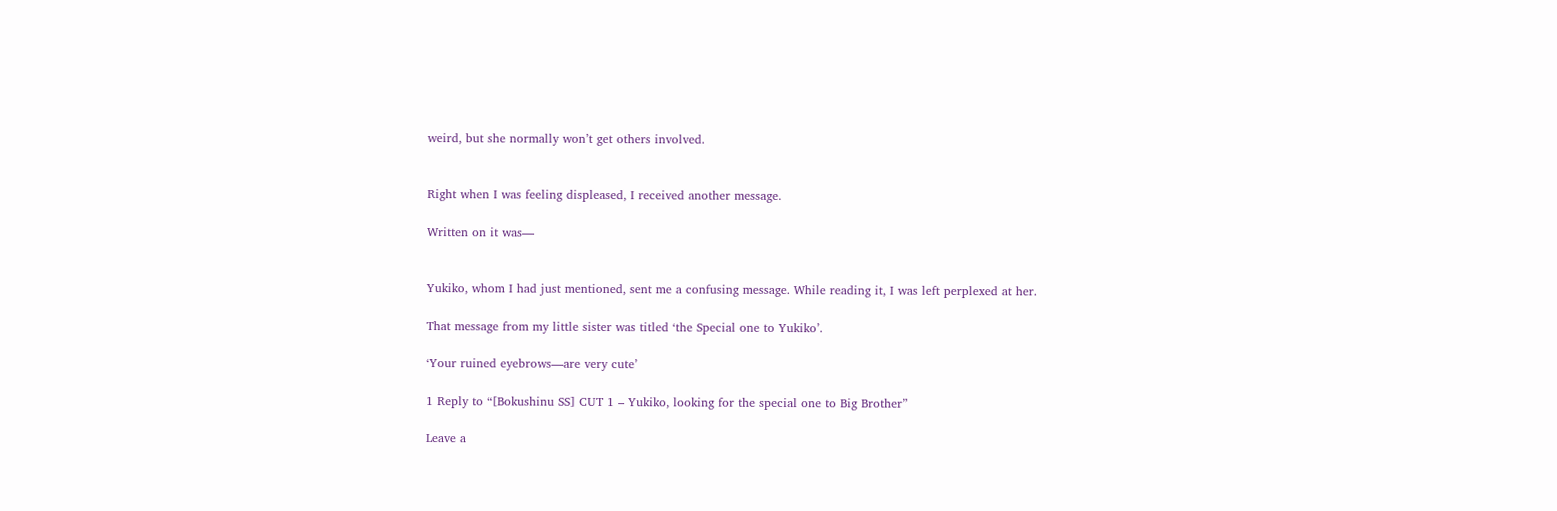weird, but she normally won’t get others involved.


Right when I was feeling displeased, I received another message.

Written on it was—


Yukiko, whom I had just mentioned, sent me a confusing message. While reading it, I was left perplexed at her.

That message from my little sister was titled ‘the Special one to Yukiko’.

‘Your ruined eyebrows—are very cute’

1 Reply to “[Bokushinu SS] CUT 1 – Yukiko, looking for the special one to Big Brother”

Leave a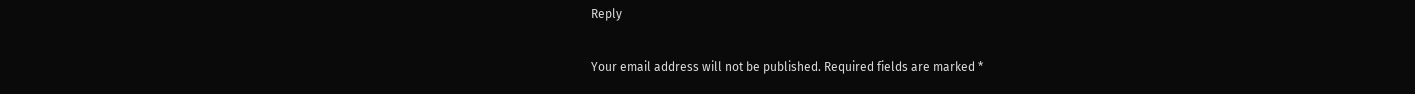Reply

Your email address will not be published. Required fields are marked *